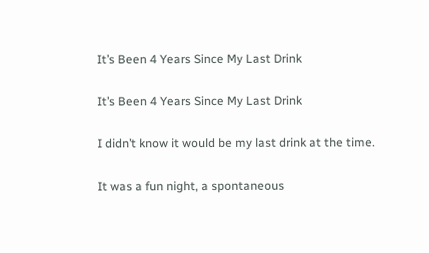It’s Been 4 Years Since My Last Drink

It’s Been 4 Years Since My Last Drink

I didn’t know it would be my last drink at the time.

It was a fun night, a spontaneous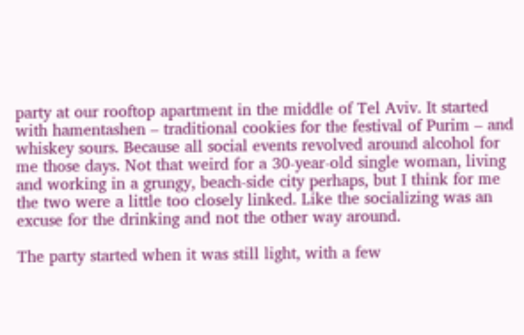party at our rooftop apartment in the middle of Tel Aviv. It started with hamentashen – traditional cookies for the festival of Purim – and whiskey sours. Because all social events revolved around alcohol for me those days. Not that weird for a 30-year-old single woman, living and working in a grungy, beach-side city perhaps, but I think for me the two were a little too closely linked. Like the socializing was an excuse for the drinking and not the other way around.

The party started when it was still light, with a few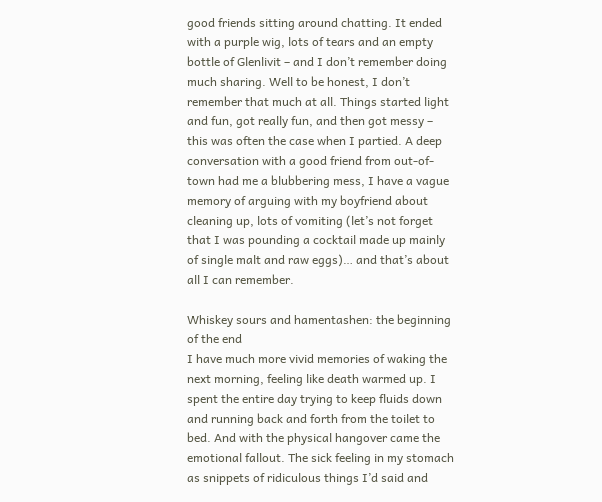good friends sitting around chatting. It ended with a purple wig, lots of tears and an empty bottle of Glenlivit – and I don’t remember doing much sharing. Well to be honest, I don’t remember that much at all. Things started light and fun, got really fun, and then got messy – this was often the case when I partied. A deep conversation with a good friend from out-of-town had me a blubbering mess, I have a vague memory of arguing with my boyfriend about cleaning up, lots of vomiting (let’s not forget that I was pounding a cocktail made up mainly of single malt and raw eggs)… and that’s about all I can remember.

Whiskey sours and hamentashen: the beginning of the end
I have much more vivid memories of waking the next morning, feeling like death warmed up. I spent the entire day trying to keep fluids down and running back and forth from the toilet to bed. And with the physical hangover came the emotional fallout. The sick feeling in my stomach as snippets of ridiculous things I’d said and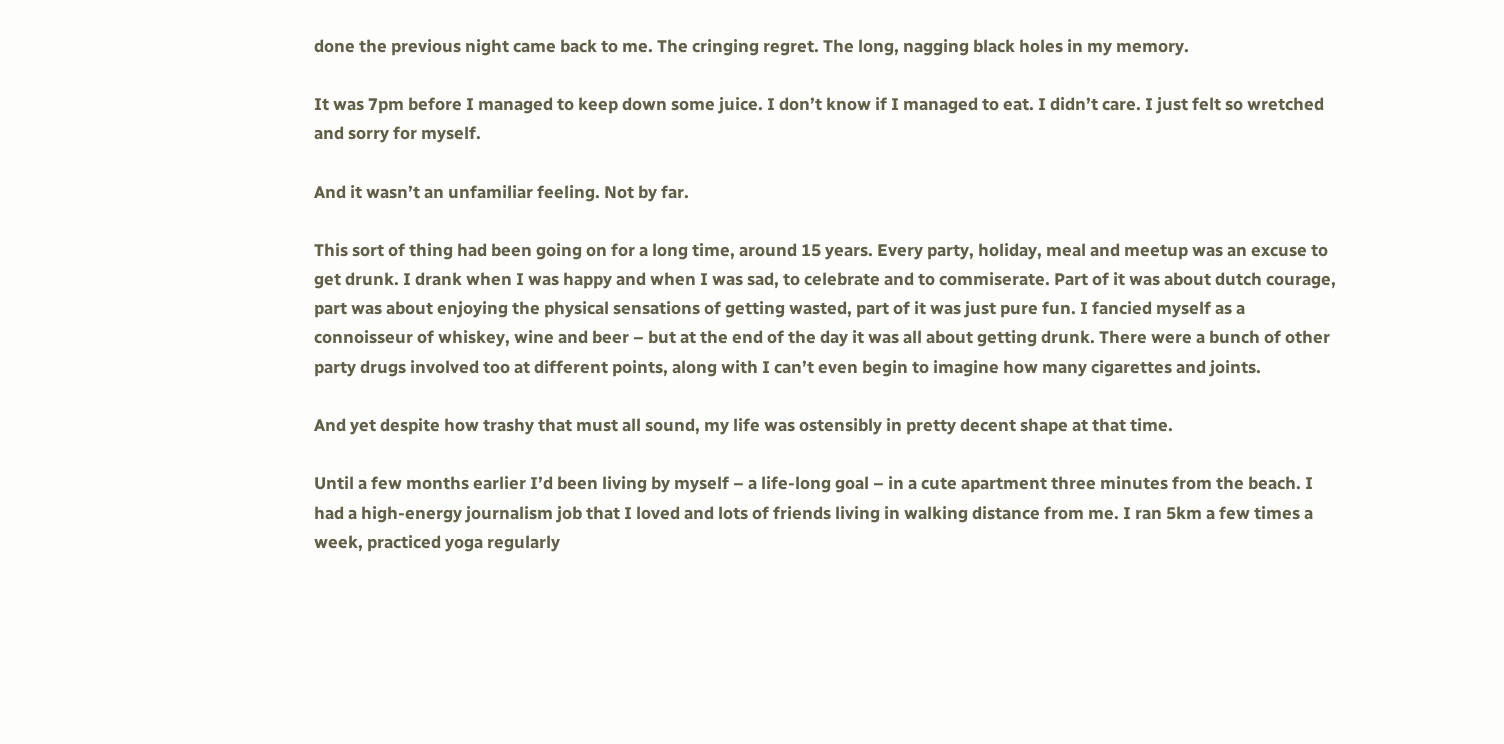done the previous night came back to me. The cringing regret. The long, nagging black holes in my memory.

It was 7pm before I managed to keep down some juice. I don’t know if I managed to eat. I didn’t care. I just felt so wretched and sorry for myself.

And it wasn’t an unfamiliar feeling. Not by far.

This sort of thing had been going on for a long time, around 15 years. Every party, holiday, meal and meetup was an excuse to get drunk. I drank when I was happy and when I was sad, to celebrate and to commiserate. Part of it was about dutch courage, part was about enjoying the physical sensations of getting wasted, part of it was just pure fun. I fancied myself as a connoisseur of whiskey, wine and beer – but at the end of the day it was all about getting drunk. There were a bunch of other party drugs involved too at different points, along with I can’t even begin to imagine how many cigarettes and joints.

And yet despite how trashy that must all sound, my life was ostensibly in pretty decent shape at that time.

Until a few months earlier I’d been living by myself – a life-long goal – in a cute apartment three minutes from the beach. I had a high-energy journalism job that I loved and lots of friends living in walking distance from me. I ran 5km a few times a week, practiced yoga regularly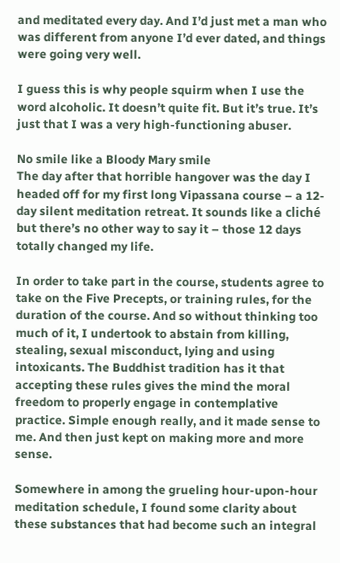and meditated every day. And I’d just met a man who was different from anyone I’d ever dated, and things were going very well.

I guess this is why people squirm when I use the word alcoholic. It doesn’t quite fit. But it’s true. It’s just that I was a very high-functioning abuser.

No smile like a Bloody Mary smile
The day after that horrible hangover was the day I headed off for my first long Vipassana course – a 12-day silent meditation retreat. It sounds like a cliché but there’s no other way to say it – those 12 days totally changed my life.

In order to take part in the course, students agree to take on the Five Precepts, or training rules, for the duration of the course. And so without thinking too much of it, I undertook to abstain from killing, stealing, sexual misconduct, lying and using intoxicants. The Buddhist tradition has it that accepting these rules gives the mind the moral freedom to properly engage in contemplative practice. Simple enough really, and it made sense to me. And then just kept on making more and more sense.

Somewhere in among the grueling hour-upon-hour meditation schedule, I found some clarity about these substances that had become such an integral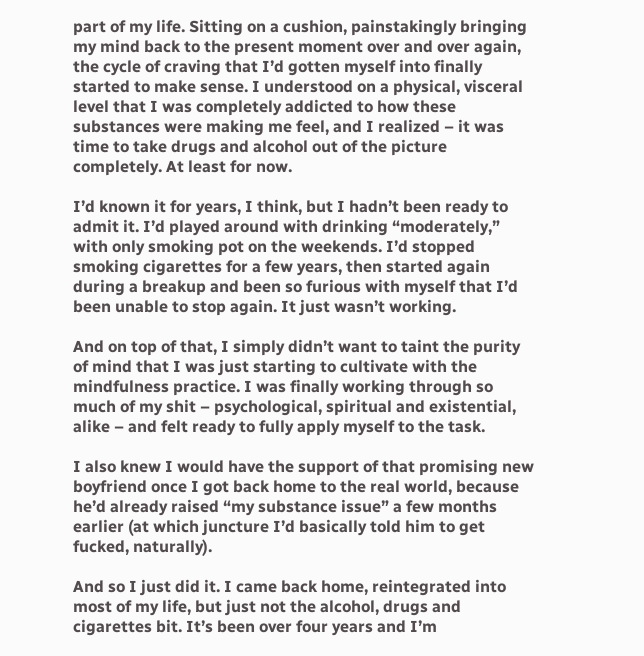part of my life. Sitting on a cushion, painstakingly bringing my mind back to the present moment over and over again, the cycle of craving that I’d gotten myself into finally started to make sense. I understood on a physical, visceral level that I was completely addicted to how these substances were making me feel, and I realized – it was time to take drugs and alcohol out of the picture completely. At least for now.

I’d known it for years, I think, but I hadn’t been ready to admit it. I’d played around with drinking “moderately,” with only smoking pot on the weekends. I’d stopped smoking cigarettes for a few years, then started again during a breakup and been so furious with myself that I’d been unable to stop again. It just wasn’t working.

And on top of that, I simply didn’t want to taint the purity of mind that I was just starting to cultivate with the mindfulness practice. I was finally working through so much of my shit – psychological, spiritual and existential, alike – and felt ready to fully apply myself to the task.

I also knew I would have the support of that promising new boyfriend once I got back home to the real world, because he’d already raised “my substance issue” a few months earlier (at which juncture I’d basically told him to get fucked, naturally).

And so I just did it. I came back home, reintegrated into most of my life, but just not the alcohol, drugs and cigarettes bit. It’s been over four years and I’m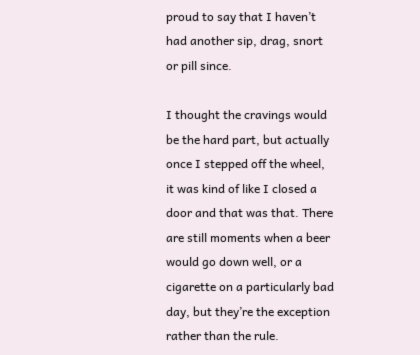proud to say that I haven’t had another sip, drag, snort or pill since.

I thought the cravings would be the hard part, but actually once I stepped off the wheel, it was kind of like I closed a door and that was that. There are still moments when a beer would go down well, or a cigarette on a particularly bad day, but they’re the exception rather than the rule.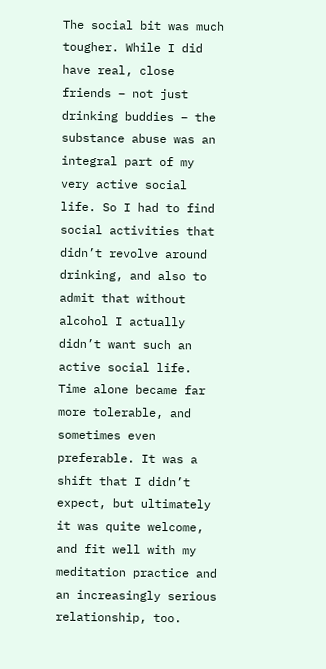The social bit was much tougher. While I did have real, close friends – not just drinking buddies – the substance abuse was an integral part of my very active social life. So I had to find social activities that didn’t revolve around drinking, and also to admit that without alcohol I actually didn’t want such an active social life. Time alone became far more tolerable, and sometimes even preferable. It was a shift that I didn’t expect, but ultimately it was quite welcome, and fit well with my meditation practice and an increasingly serious relationship, too.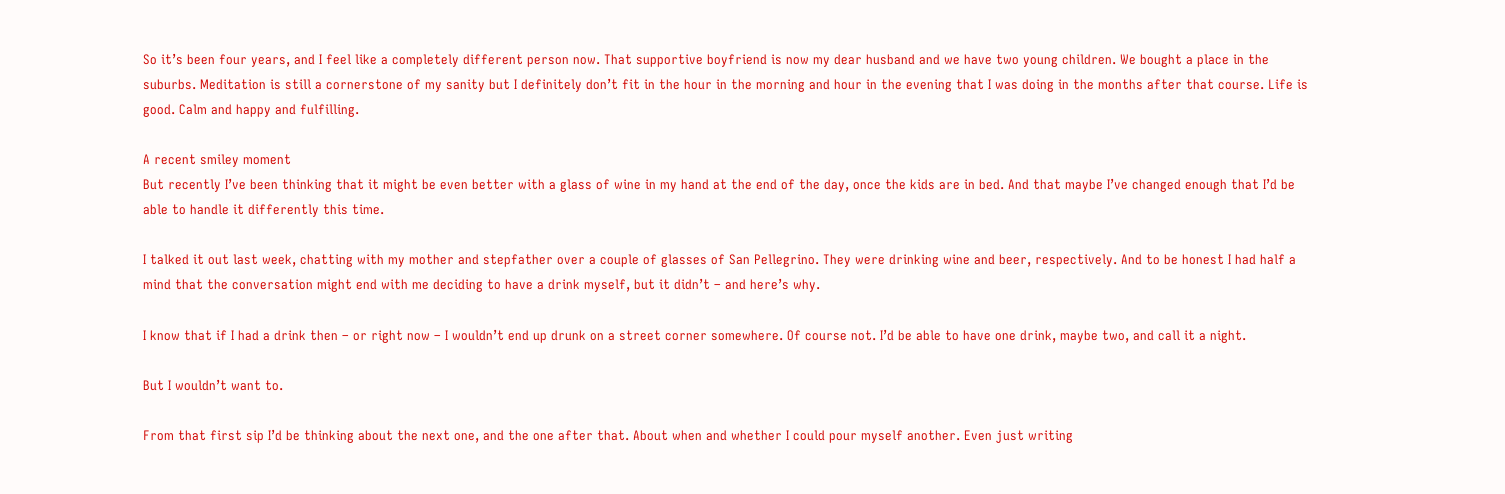So it’s been four years, and I feel like a completely different person now. That supportive boyfriend is now my dear husband and we have two young children. We bought a place in the suburbs. Meditation is still a cornerstone of my sanity but I definitely don’t fit in the hour in the morning and hour in the evening that I was doing in the months after that course. Life is good. Calm and happy and fulfilling.

A recent smiley moment
But recently I’ve been thinking that it might be even better with a glass of wine in my hand at the end of the day, once the kids are in bed. And that maybe I’ve changed enough that I’d be able to handle it differently this time.

I talked it out last week, chatting with my mother and stepfather over a couple of glasses of San Pellegrino. They were drinking wine and beer, respectively. And to be honest I had half a mind that the conversation might end with me deciding to have a drink myself, but it didn’t – and here’s why.

I know that if I had a drink then – or right now – I wouldn’t end up drunk on a street corner somewhere. Of course not. I’d be able to have one drink, maybe two, and call it a night.

But I wouldn’t want to.

From that first sip I’d be thinking about the next one, and the one after that. About when and whether I could pour myself another. Even just writing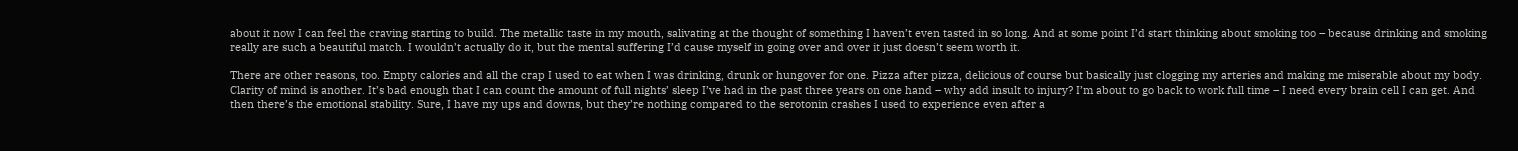about it now I can feel the craving starting to build. The metallic taste in my mouth, salivating at the thought of something I haven’t even tasted in so long. And at some point I’d start thinking about smoking too – because drinking and smoking really are such a beautiful match. I wouldn’t actually do it, but the mental suffering I’d cause myself in going over and over it just doesn’t seem worth it.

There are other reasons, too. Empty calories and all the crap I used to eat when I was drinking, drunk or hungover for one. Pizza after pizza, delicious of course but basically just clogging my arteries and making me miserable about my body. Clarity of mind is another. It’s bad enough that I can count the amount of full nights’ sleep I’ve had in the past three years on one hand – why add insult to injury? I’m about to go back to work full time – I need every brain cell I can get. And then there’s the emotional stability. Sure, I have my ups and downs, but they’re nothing compared to the serotonin crashes I used to experience even after a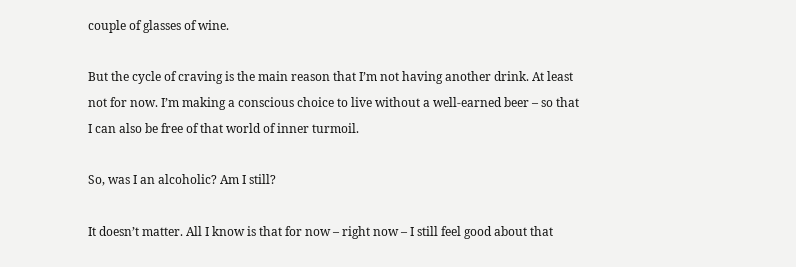couple of glasses of wine.

But the cycle of craving is the main reason that I’m not having another drink. At least not for now. I’m making a conscious choice to live without a well-earned beer – so that I can also be free of that world of inner turmoil.

So, was I an alcoholic? Am I still?

It doesn’t matter. All I know is that for now – right now – I still feel good about that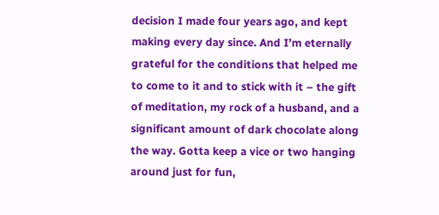decision I made four years ago, and kept making every day since. And I’m eternally grateful for the conditions that helped me to come to it and to stick with it – the gift of meditation, my rock of a husband, and a significant amount of dark chocolate along the way. Gotta keep a vice or two hanging around just for fun,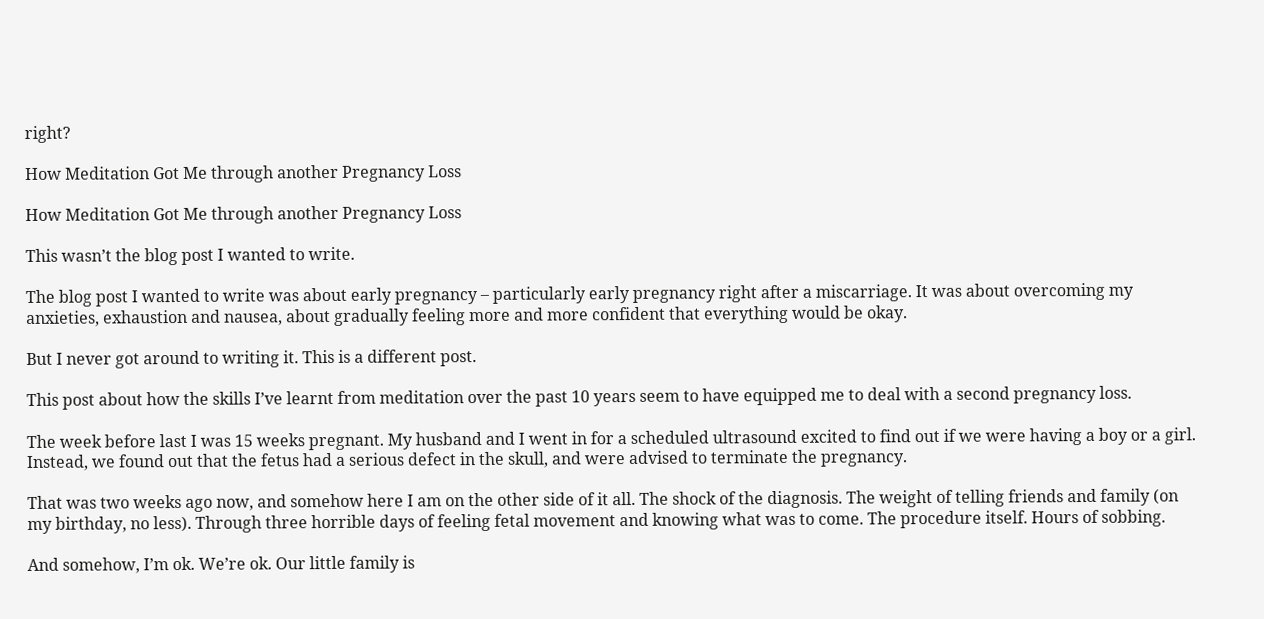right?

How Meditation Got Me through another Pregnancy Loss

How Meditation Got Me through another Pregnancy Loss

This wasn’t the blog post I wanted to write.

The blog post I wanted to write was about early pregnancy – particularly early pregnancy right after a miscarriage. It was about overcoming my anxieties, exhaustion and nausea, about gradually feeling more and more confident that everything would be okay.

But I never got around to writing it. This is a different post.

This post about how the skills I’ve learnt from meditation over the past 10 years seem to have equipped me to deal with a second pregnancy loss.

The week before last I was 15 weeks pregnant. My husband and I went in for a scheduled ultrasound excited to find out if we were having a boy or a girl. Instead, we found out that the fetus had a serious defect in the skull, and were advised to terminate the pregnancy.

That was two weeks ago now, and somehow here I am on the other side of it all. The shock of the diagnosis. The weight of telling friends and family (on my birthday, no less). Through three horrible days of feeling fetal movement and knowing what was to come. The procedure itself. Hours of sobbing.

And somehow, I’m ok. We’re ok. Our little family is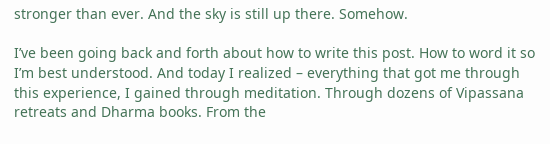stronger than ever. And the sky is still up there. Somehow.

I’ve been going back and forth about how to write this post. How to word it so I’m best understood. And today I realized – everything that got me through this experience, I gained through meditation. Through dozens of Vipassana retreats and Dharma books. From the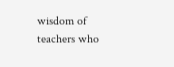wisdom of teachers who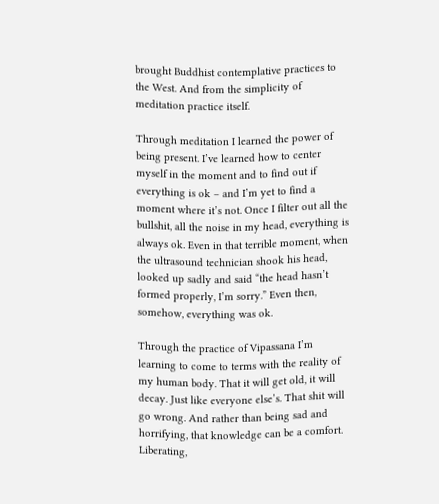brought Buddhist contemplative practices to the West. And from the simplicity of meditation practice itself.

Through meditation I learned the power of being present. I’ve learned how to center myself in the moment and to find out if everything is ok – and I’m yet to find a moment where it’s not. Once I filter out all the bullshit, all the noise in my head, everything is always ok. Even in that terrible moment, when the ultrasound technician shook his head, looked up sadly and said “the head hasn’t formed properly, I’m sorry.” Even then, somehow, everything was ok.

Through the practice of Vipassana I’m learning to come to terms with the reality of my human body. That it will get old, it will decay. Just like everyone else’s. That shit will go wrong. And rather than being sad and horrifying, that knowledge can be a comfort. Liberating,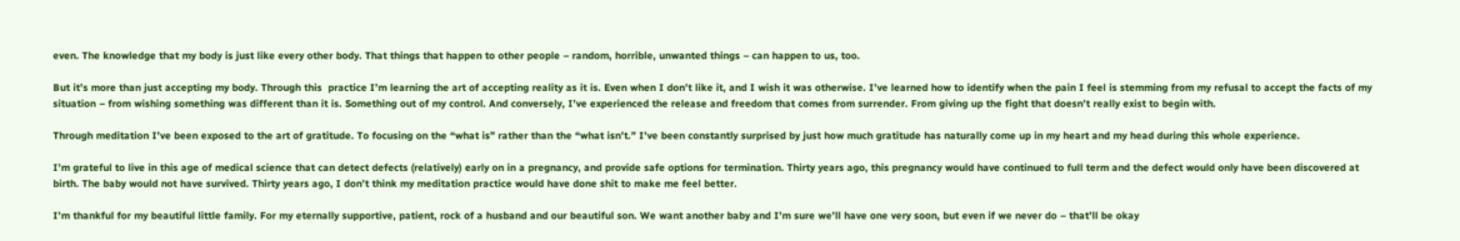even. The knowledge that my body is just like every other body. That things that happen to other people – random, horrible, unwanted things – can happen to us, too.

But it’s more than just accepting my body. Through this  practice I’m learning the art of accepting reality as it is. Even when I don’t like it, and I wish it was otherwise. I’ve learned how to identify when the pain I feel is stemming from my refusal to accept the facts of my situation – from wishing something was different than it is. Something out of my control. And conversely, I’ve experienced the release and freedom that comes from surrender. From giving up the fight that doesn’t really exist to begin with.

Through meditation I’ve been exposed to the art of gratitude. To focusing on the “what is” rather than the “what isn’t.” I’ve been constantly surprised by just how much gratitude has naturally come up in my heart and my head during this whole experience.

I’m grateful to live in this age of medical science that can detect defects (relatively) early on in a pregnancy, and provide safe options for termination. Thirty years ago, this pregnancy would have continued to full term and the defect would only have been discovered at birth. The baby would not have survived. Thirty years ago, I don’t think my meditation practice would have done shit to make me feel better.

I’m thankful for my beautiful little family. For my eternally supportive, patient, rock of a husband and our beautiful son. We want another baby and I’m sure we’ll have one very soon, but even if we never do – that’ll be okay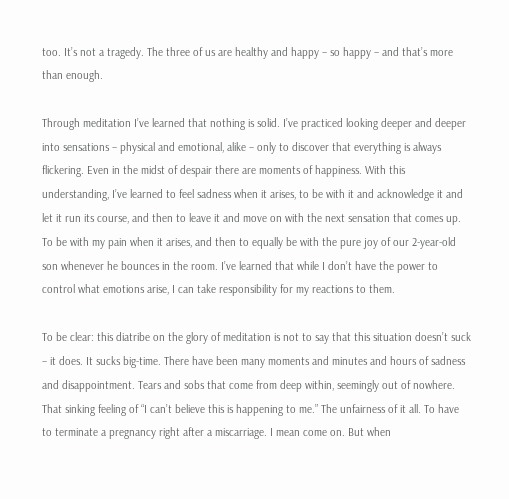too. It’s not a tragedy. The three of us are healthy and happy – so happy – and that’s more than enough.

Through meditation I’ve learned that nothing is solid. I’ve practiced looking deeper and deeper into sensations – physical and emotional, alike – only to discover that everything is always flickering. Even in the midst of despair there are moments of happiness. With this understanding, I’ve learned to feel sadness when it arises, to be with it and acknowledge it and let it run its course, and then to leave it and move on with the next sensation that comes up. To be with my pain when it arises, and then to equally be with the pure joy of our 2-year-old son whenever he bounces in the room. I’ve learned that while I don’t have the power to control what emotions arise, I can take responsibility for my reactions to them.

To be clear: this diatribe on the glory of meditation is not to say that this situation doesn’t suck – it does. It sucks big-time. There have been many moments and minutes and hours of sadness and disappointment. Tears and sobs that come from deep within, seemingly out of nowhere. That sinking feeling of “I can’t believe this is happening to me.” The unfairness of it all. To have to terminate a pregnancy right after a miscarriage. I mean come on. But when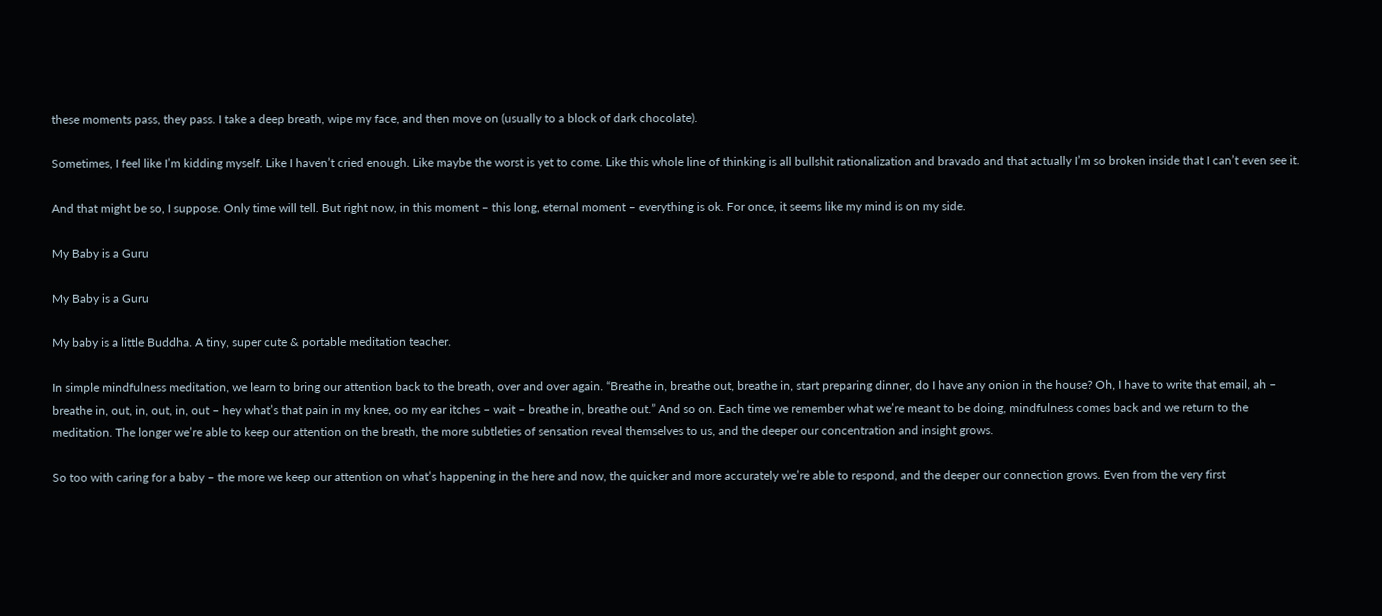these moments pass, they pass. I take a deep breath, wipe my face, and then move on (usually to a block of dark chocolate).

Sometimes, I feel like I’m kidding myself. Like I haven’t cried enough. Like maybe the worst is yet to come. Like this whole line of thinking is all bullshit rationalization and bravado and that actually I’m so broken inside that I can’t even see it.

And that might be so, I suppose. Only time will tell. But right now, in this moment – this long, eternal moment – everything is ok. For once, it seems like my mind is on my side.

My Baby is a Guru

My Baby is a Guru

My baby is a little Buddha. A tiny, super cute & portable meditation teacher.

In simple mindfulness meditation, we learn to bring our attention back to the breath, over and over again. “Breathe in, breathe out, breathe in, start preparing dinner, do I have any onion in the house? Oh, I have to write that email, ah – breathe in, out, in, out, in, out – hey what’s that pain in my knee, oo my ear itches – wait – breathe in, breathe out.” And so on. Each time we remember what we’re meant to be doing, mindfulness comes back and we return to the meditation. The longer we’re able to keep our attention on the breath, the more subtleties of sensation reveal themselves to us, and the deeper our concentration and insight grows.

So too with caring for a baby – the more we keep our attention on what’s happening in the here and now, the quicker and more accurately we’re able to respond, and the deeper our connection grows. Even from the very first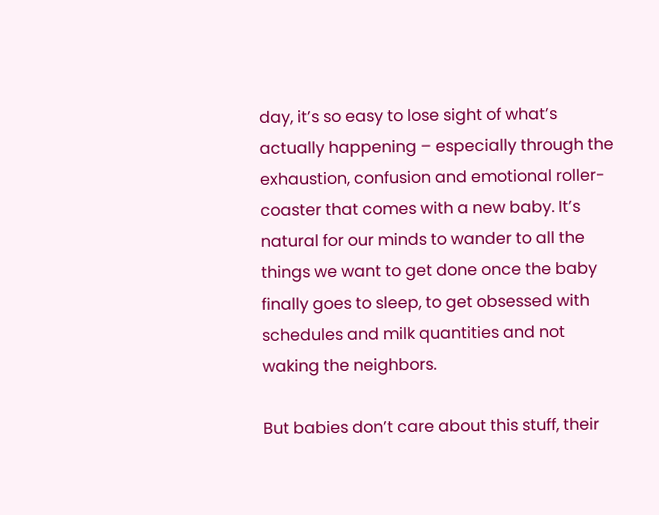day, it’s so easy to lose sight of what’s actually happening – especially through the exhaustion, confusion and emotional roller-coaster that comes with a new baby. It’s natural for our minds to wander to all the things we want to get done once the baby finally goes to sleep, to get obsessed with schedules and milk quantities and not waking the neighbors.

But babies don’t care about this stuff, their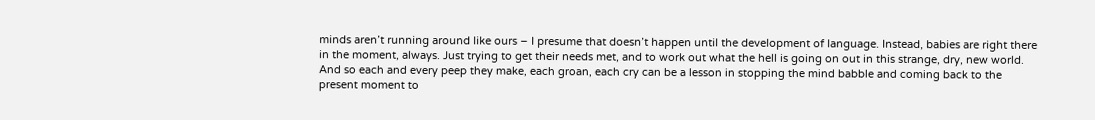minds aren’t running around like ours – I presume that doesn’t happen until the development of language. Instead, babies are right there in the moment, always. Just trying to get their needs met, and to work out what the hell is going on out in this strange, dry, new world. And so each and every peep they make, each groan, each cry can be a lesson in stopping the mind babble and coming back to the present moment to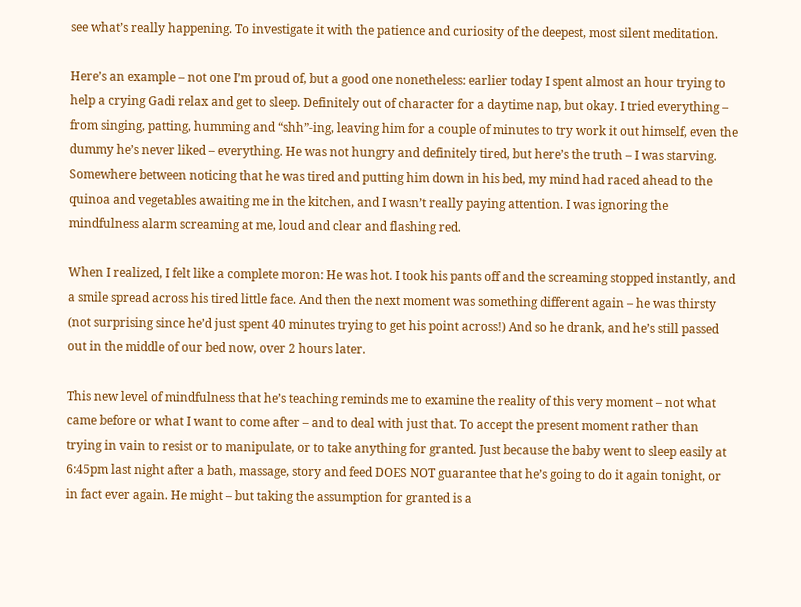see what’s really happening. To investigate it with the patience and curiosity of the deepest, most silent meditation.

Here’s an example – not one I’m proud of, but a good one nonetheless: earlier today I spent almost an hour trying to help a crying Gadi relax and get to sleep. Definitely out of character for a daytime nap, but okay. I tried everything – from singing, patting, humming and “shh”-ing, leaving him for a couple of minutes to try work it out himself, even the dummy he’s never liked – everything. He was not hungry and definitely tired, but here’s the truth – I was starving. Somewhere between noticing that he was tired and putting him down in his bed, my mind had raced ahead to the quinoa and vegetables awaiting me in the kitchen, and I wasn’t really paying attention. I was ignoring the mindfulness alarm screaming at me, loud and clear and flashing red.

When I realized, I felt like a complete moron: He was hot. I took his pants off and the screaming stopped instantly, and a smile spread across his tired little face. And then the next moment was something different again – he was thirsty (not surprising since he’d just spent 40 minutes trying to get his point across!) And so he drank, and he’s still passed out in the middle of our bed now, over 2 hours later.

This new level of mindfulness that he’s teaching reminds me to examine the reality of this very moment – not what came before or what I want to come after – and to deal with just that. To accept the present moment rather than trying in vain to resist or to manipulate, or to take anything for granted. Just because the baby went to sleep easily at 6:45pm last night after a bath, massage, story and feed DOES NOT guarantee that he’s going to do it again tonight, or in fact ever again. He might – but taking the assumption for granted is a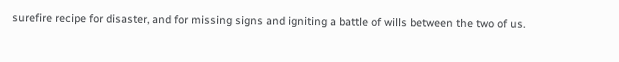surefire recipe for disaster, and for missing signs and igniting a battle of wills between the two of us.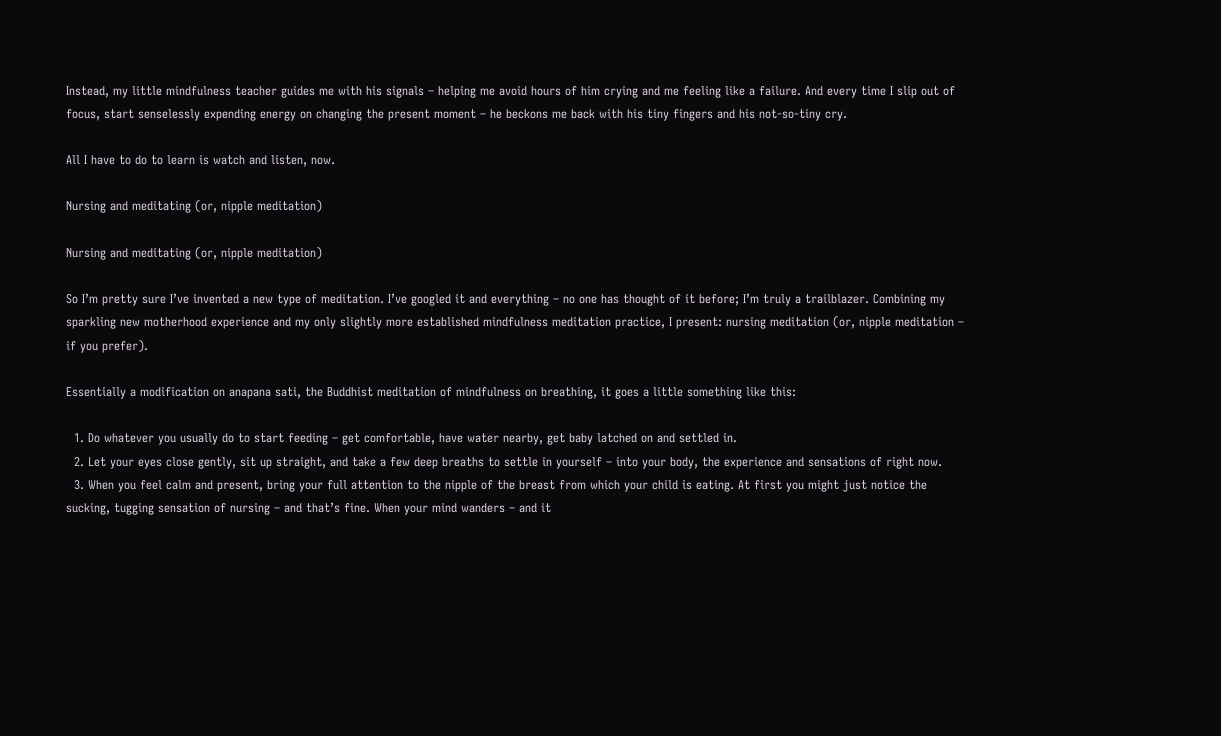Instead, my little mindfulness teacher guides me with his signals – helping me avoid hours of him crying and me feeling like a failure. And every time I slip out of focus, start senselessly expending energy on changing the present moment – he beckons me back with his tiny fingers and his not-so-tiny cry.

All I have to do to learn is watch and listen, now.

Nursing and meditating (or, nipple meditation)

Nursing and meditating (or, nipple meditation)

So I’m pretty sure I’ve invented a new type of meditation. I’ve googled it and everything – no one has thought of it before; I’m truly a trailblazer. Combining my sparkling new motherhood experience and my only slightly more established mindfulness meditation practice, I present: nursing meditation (or, nipple meditation – if you prefer).

Essentially a modification on anapana sati, the Buddhist meditation of mindfulness on breathing, it goes a little something like this:

  1. Do whatever you usually do to start feeding – get comfortable, have water nearby, get baby latched on and settled in.
  2. Let your eyes close gently, sit up straight, and take a few deep breaths to settle in yourself – into your body, the experience and sensations of right now.
  3. When you feel calm and present, bring your full attention to the nipple of the breast from which your child is eating. At first you might just notice the sucking, tugging sensation of nursing – and that’s fine. When your mind wanders – and it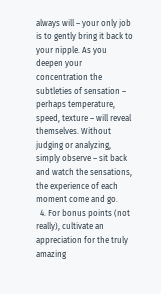always will – your only job is to gently bring it back to your nipple. As you deepen your concentration the subtleties of sensation – perhaps temperature, speed, texture – will reveal themselves. Without judging or analyzing, simply observe – sit back and watch the sensations, the experience of each moment come and go.
  4. For bonus points (not really), cultivate an appreciation for the truly amazing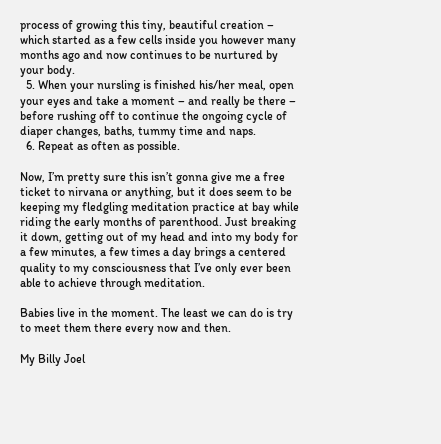process of growing this tiny, beautiful creation – which started as a few cells inside you however many months ago and now continues to be nurtured by your body.
  5. When your nursling is finished his/her meal, open your eyes and take a moment – and really be there – before rushing off to continue the ongoing cycle of diaper changes, baths, tummy time and naps.
  6. Repeat as often as possible.

Now, I’m pretty sure this isn’t gonna give me a free ticket to nirvana or anything, but it does seem to be keeping my fledgling meditation practice at bay while riding the early months of parenthood. Just breaking it down, getting out of my head and into my body for a few minutes, a few times a day brings a centered quality to my consciousness that I’ve only ever been able to achieve through meditation.

Babies live in the moment. The least we can do is try to meet them there every now and then.

My Billy Joel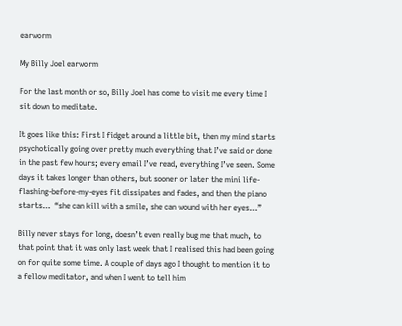earworm

My Billy Joel earworm

For the last month or so, Billy Joel has come to visit me every time I sit down to meditate.

It goes like this: First I fidget around a little bit, then my mind starts psychotically going over pretty much everything that I’ve said or done in the past few hours; every email I’ve read, everything I’ve seen. Some days it takes longer than others, but sooner or later the mini life-flashing-before-my-eyes fit dissipates and fades, and then the piano starts…  “she can kill with a smile, she can wound with her eyes…”

Billy never stays for long, doesn’t even really bug me that much, to that point that it was only last week that I realised this had been going on for quite some time. A couple of days ago I thought to mention it to a fellow meditator, and when I went to tell him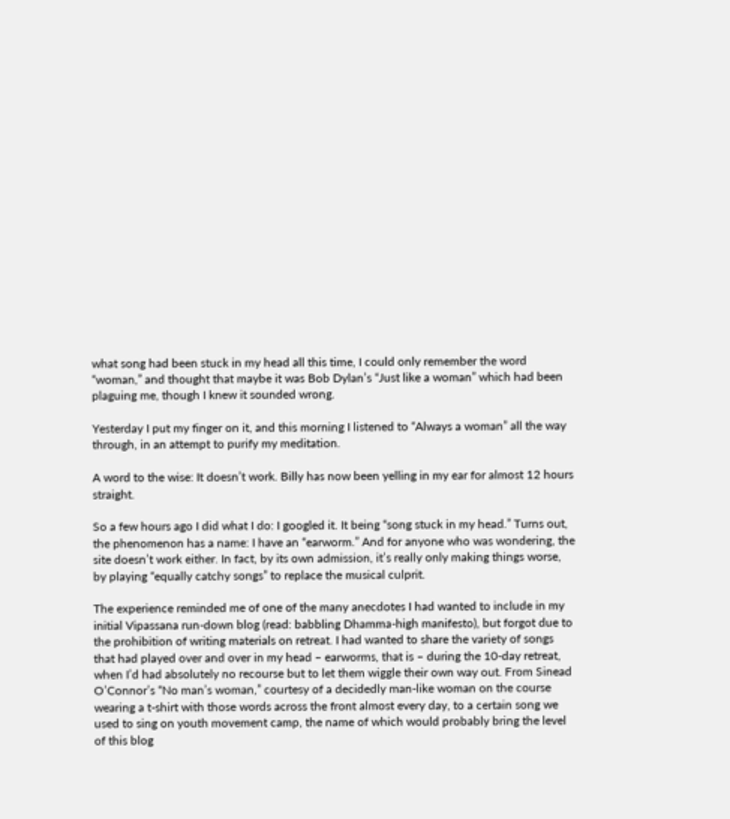what song had been stuck in my head all this time, I could only remember the word “woman,” and thought that maybe it was Bob Dylan’s “Just like a woman” which had been plaguing me, though I knew it sounded wrong.

Yesterday I put my finger on it, and this morning I listened to “Always a woman” all the way through, in an attempt to purify my meditation.

A word to the wise: It doesn’t work. Billy has now been yelling in my ear for almost 12 hours straight.

So a few hours ago I did what I do: I googled it. It being “song stuck in my head.” Turns out, the phenomenon has a name: I have an “earworm.” And for anyone who was wondering, the site doesn’t work either. In fact, by its own admission, it’s really only making things worse, by playing “equally catchy songs” to replace the musical culprit.

The experience reminded me of one of the many anecdotes I had wanted to include in my initial Vipassana run-down blog (read: babbling Dhamma-high manifesto), but forgot due to the prohibition of writing materials on retreat. I had wanted to share the variety of songs that had played over and over in my head – earworms, that is – during the 10-day retreat, when I’d had absolutely no recourse but to let them wiggle their own way out. From Sinead O’Connor’s “No man’s woman,” courtesy of a decidedly man-like woman on the course wearing a t-shirt with those words across the front almost every day, to a certain song we used to sing on youth movement camp, the name of which would probably bring the level of this blog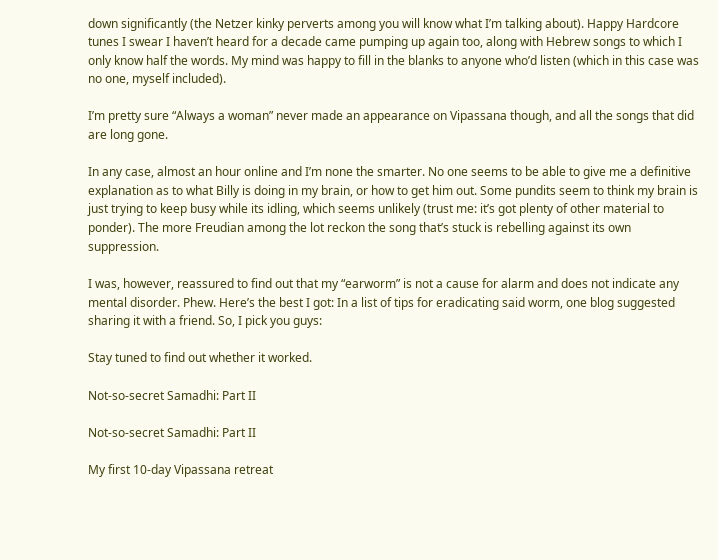down significantly (the Netzer kinky perverts among you will know what I’m talking about). Happy Hardcore tunes I swear I haven’t heard for a decade came pumping up again too, along with Hebrew songs to which I only know half the words. My mind was happy to fill in the blanks to anyone who’d listen (which in this case was no one, myself included).

I’m pretty sure “Always a woman” never made an appearance on Vipassana though, and all the songs that did are long gone.

In any case, almost an hour online and I’m none the smarter. No one seems to be able to give me a definitive explanation as to what Billy is doing in my brain, or how to get him out. Some pundits seem to think my brain is just trying to keep busy while its idling, which seems unlikely (trust me: it’s got plenty of other material to ponder). The more Freudian among the lot reckon the song that’s stuck is rebelling against its own suppression.

I was, however, reassured to find out that my “earworm” is not a cause for alarm and does not indicate any mental disorder. Phew. Here’s the best I got: In a list of tips for eradicating said worm, one blog suggested sharing it with a friend. So, I pick you guys:

Stay tuned to find out whether it worked.

Not-so-secret Samadhi: Part II

Not-so-secret Samadhi: Part II

My first 10-day Vipassana retreat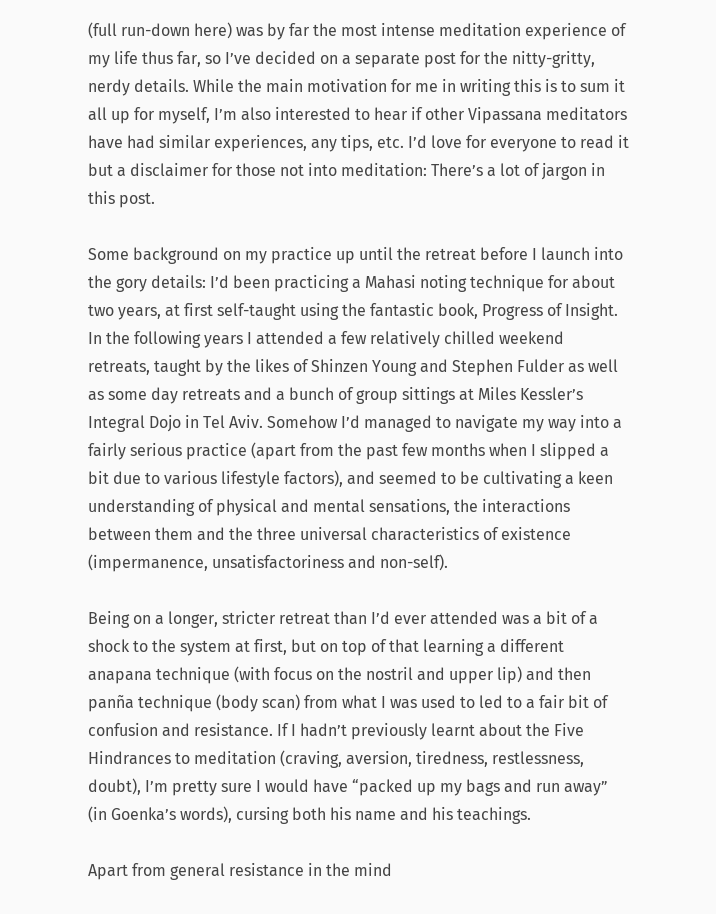(full run-down here) was by far the most intense meditation experience of my life thus far, so I’ve decided on a separate post for the nitty-gritty, nerdy details. While the main motivation for me in writing this is to sum it all up for myself, I’m also interested to hear if other Vipassana meditators have had similar experiences, any tips, etc. I’d love for everyone to read it but a disclaimer for those not into meditation: There’s a lot of jargon in this post.

Some background on my practice up until the retreat before I launch into the gory details: I’d been practicing a Mahasi noting technique for about two years, at first self-taught using the fantastic book, Progress of Insight. In the following years I attended a few relatively chilled weekend retreats, taught by the likes of Shinzen Young and Stephen Fulder as well as some day retreats and a bunch of group sittings at Miles Kessler’s Integral Dojo in Tel Aviv. Somehow I’d managed to navigate my way into a fairly serious practice (apart from the past few months when I slipped a bit due to various lifestyle factors), and seemed to be cultivating a keen understanding of physical and mental sensations, the interactions between them and the three universal characteristics of existence (impermanence, unsatisfactoriness and non-self).

Being on a longer, stricter retreat than I’d ever attended was a bit of a shock to the system at first, but on top of that learning a different anapana technique (with focus on the nostril and upper lip) and then panña technique (body scan) from what I was used to led to a fair bit of confusion and resistance. If I hadn’t previously learnt about the Five Hindrances to meditation (craving, aversion, tiredness, restlessness, doubt), I’m pretty sure I would have “packed up my bags and run away” (in Goenka’s words), cursing both his name and his teachings.

Apart from general resistance in the mind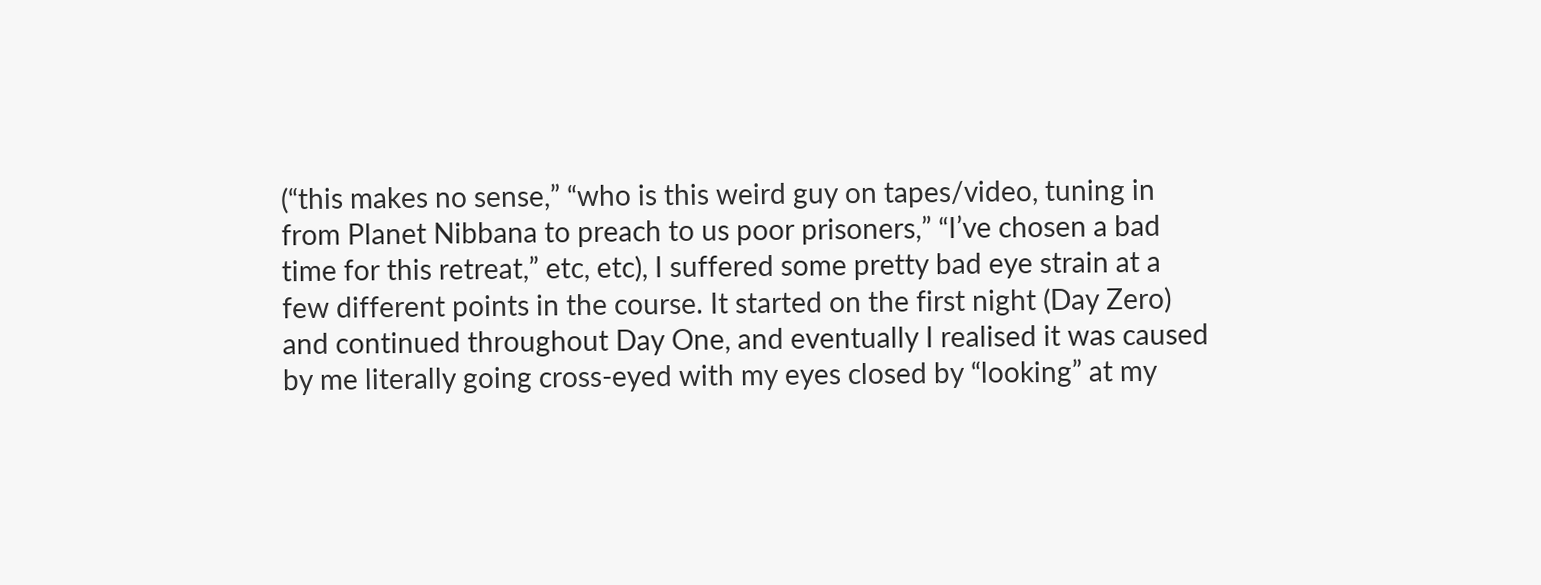(“this makes no sense,” “who is this weird guy on tapes/video, tuning in from Planet Nibbana to preach to us poor prisoners,” “I’ve chosen a bad time for this retreat,” etc, etc), I suffered some pretty bad eye strain at a few different points in the course. It started on the first night (Day Zero) and continued throughout Day One, and eventually I realised it was caused by me literally going cross-eyed with my eyes closed by “looking” at my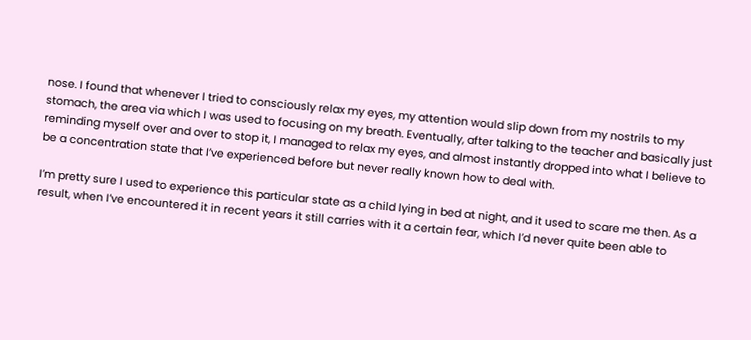nose. I found that whenever I tried to consciously relax my eyes, my attention would slip down from my nostrils to my stomach, the area via which I was used to focusing on my breath. Eventually, after talking to the teacher and basically just reminding myself over and over to stop it, I managed to relax my eyes, and almost instantly dropped into what I believe to be a concentration state that I’ve experienced before but never really known how to deal with.

I’m pretty sure I used to experience this particular state as a child lying in bed at night, and it used to scare me then. As a result, when I’ve encountered it in recent years it still carries with it a certain fear, which I’d never quite been able to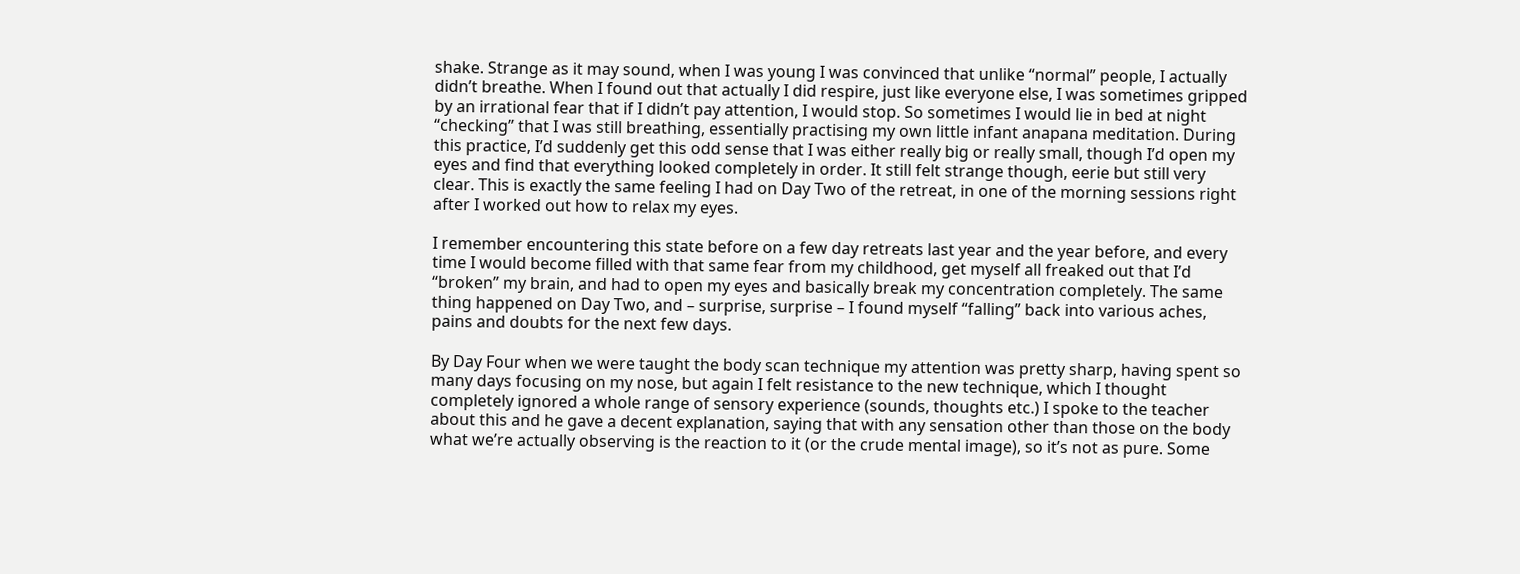shake. Strange as it may sound, when I was young I was convinced that unlike “normal” people, I actually didn’t breathe. When I found out that actually I did respire, just like everyone else, I was sometimes gripped by an irrational fear that if I didn’t pay attention, I would stop. So sometimes I would lie in bed at night “checking” that I was still breathing, essentially practising my own little infant anapana meditation. During this practice, I’d suddenly get this odd sense that I was either really big or really small, though I’d open my eyes and find that everything looked completely in order. It still felt strange though, eerie but still very clear. This is exactly the same feeling I had on Day Two of the retreat, in one of the morning sessions right after I worked out how to relax my eyes.

I remember encountering this state before on a few day retreats last year and the year before, and every time I would become filled with that same fear from my childhood, get myself all freaked out that I’d “broken” my brain, and had to open my eyes and basically break my concentration completely. The same thing happened on Day Two, and – surprise, surprise – I found myself “falling” back into various aches, pains and doubts for the next few days.

By Day Four when we were taught the body scan technique my attention was pretty sharp, having spent so many days focusing on my nose, but again I felt resistance to the new technique, which I thought completely ignored a whole range of sensory experience (sounds, thoughts etc.) I spoke to the teacher about this and he gave a decent explanation, saying that with any sensation other than those on the body what we’re actually observing is the reaction to it (or the crude mental image), so it’s not as pure. Some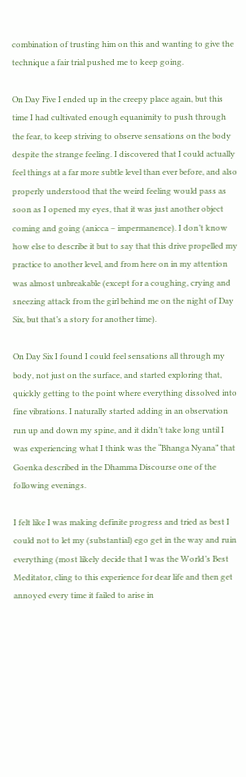combination of trusting him on this and wanting to give the technique a fair trial pushed me to keep going.

On Day Five I ended up in the creepy place again, but this time I had cultivated enough equanimity to push through the fear, to keep striving to observe sensations on the body despite the strange feeling. I discovered that I could actually feel things at a far more subtle level than ever before, and also properly understood that the weird feeling would pass as soon as I opened my eyes, that it was just another object coming and going (anicca – impermanence). I don’t know how else to describe it but to say that this drive propelled my practice to another level, and from here on in my attention was almost unbreakable (except for a coughing, crying and sneezing attack from the girl behind me on the night of Day Six, but that’s a story for another time).

On Day Six I found I could feel sensations all through my body, not just on the surface, and started exploring that, quickly getting to the point where everything dissolved into fine vibrations. I naturally started adding in an observation run up and down my spine, and it didn’t take long until I was experiencing what I think was the “Bhanga Nyana” that Goenka described in the Dhamma Discourse one of the following evenings.

I felt like I was making definite progress and tried as best I could not to let my (substantial) ego get in the way and ruin everything (most likely decide that I was the World’s Best Meditator, cling to this experience for dear life and then get annoyed every time it failed to arise in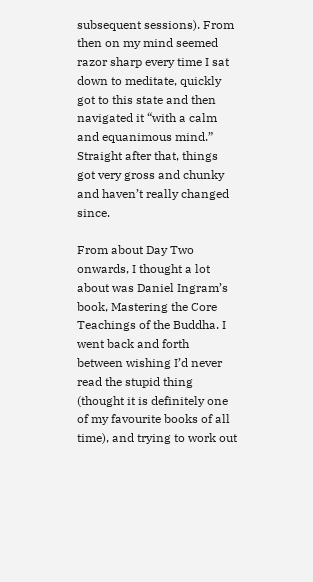subsequent sessions). From then on my mind seemed razor sharp every time I sat down to meditate, quickly got to this state and then navigated it “with a calm and equanimous mind.” Straight after that, things got very gross and chunky and haven’t really changed since.

From about Day Two onwards, I thought a lot about was Daniel Ingram’s book, Mastering the Core Teachings of the Buddha. I went back and forth between wishing I’d never read the stupid thing (thought it is definitely one of my favourite books of all time), and trying to work out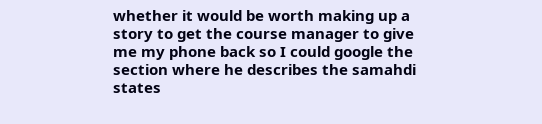whether it would be worth making up a story to get the course manager to give me my phone back so I could google the section where he describes the samahdi states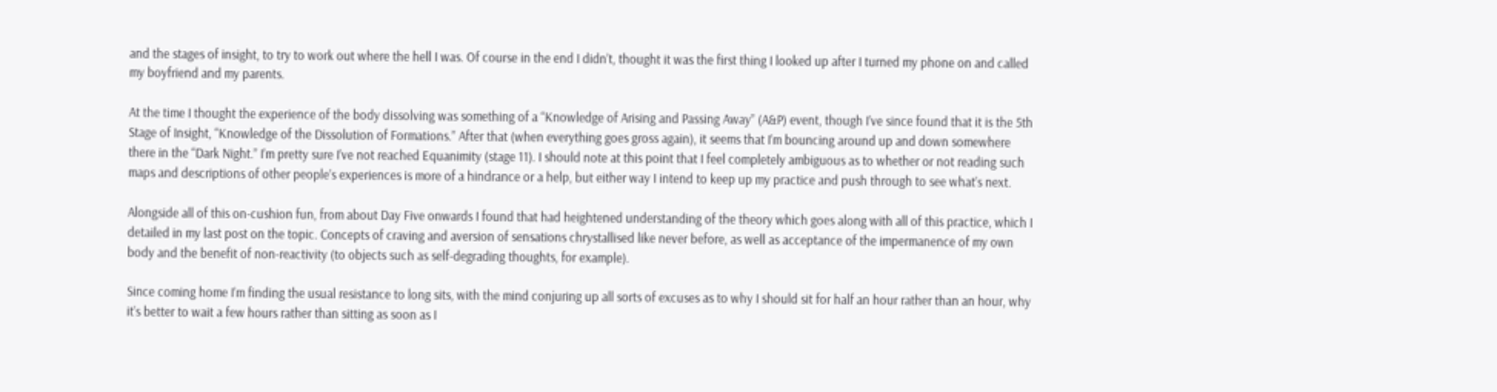and the stages of insight, to try to work out where the hell I was. Of course in the end I didn’t, thought it was the first thing I looked up after I turned my phone on and called my boyfriend and my parents.

At the time I thought the experience of the body dissolving was something of a “Knowledge of Arising and Passing Away” (A&P) event, though I’ve since found that it is the 5th Stage of Insight, “Knowledge of the Dissolution of Formations.” After that (when everything goes gross again), it seems that I’m bouncing around up and down somewhere there in the “Dark Night.” I’m pretty sure I’ve not reached Equanimity (stage 11). I should note at this point that I feel completely ambiguous as to whether or not reading such maps and descriptions of other people’s experiences is more of a hindrance or a help, but either way I intend to keep up my practice and push through to see what’s next.

Alongside all of this on-cushion fun, from about Day Five onwards I found that had heightened understanding of the theory which goes along with all of this practice, which I detailed in my last post on the topic. Concepts of craving and aversion of sensations chrystallised like never before, as well as acceptance of the impermanence of my own body and the benefit of non-reactivity (to objects such as self-degrading thoughts, for example).

Since coming home I’m finding the usual resistance to long sits, with the mind conjuring up all sorts of excuses as to why I should sit for half an hour rather than an hour, why it’s better to wait a few hours rather than sitting as soon as I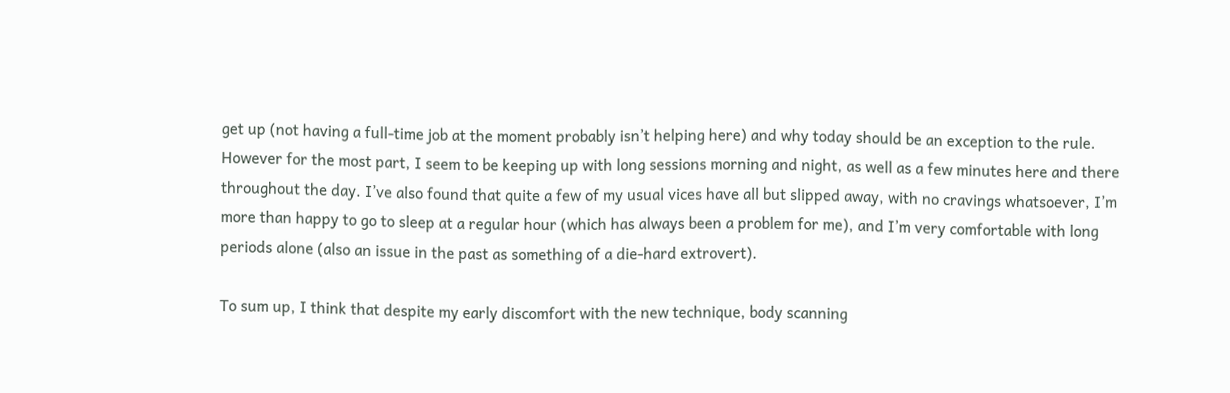get up (not having a full-time job at the moment probably isn’t helping here) and why today should be an exception to the rule. However for the most part, I seem to be keeping up with long sessions morning and night, as well as a few minutes here and there throughout the day. I’ve also found that quite a few of my usual vices have all but slipped away, with no cravings whatsoever, I’m more than happy to go to sleep at a regular hour (which has always been a problem for me), and I’m very comfortable with long periods alone (also an issue in the past as something of a die-hard extrovert).

To sum up, I think that despite my early discomfort with the new technique, body scanning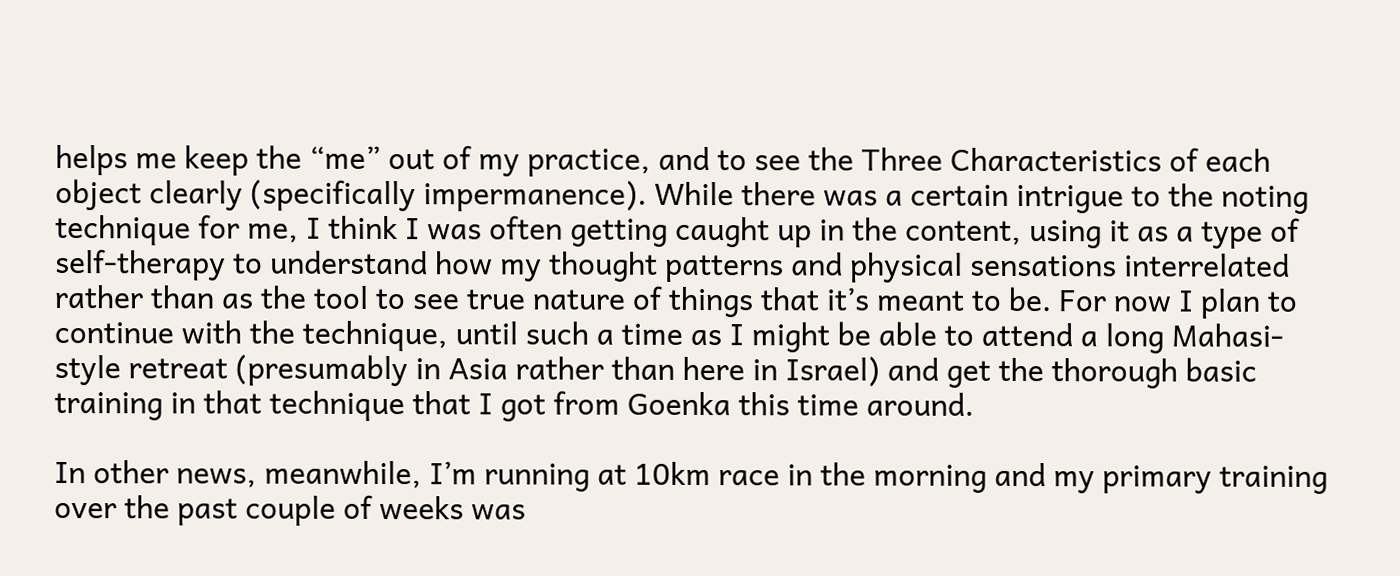helps me keep the “me” out of my practice, and to see the Three Characteristics of each object clearly (specifically impermanence). While there was a certain intrigue to the noting technique for me, I think I was often getting caught up in the content, using it as a type of self-therapy to understand how my thought patterns and physical sensations interrelated rather than as the tool to see true nature of things that it’s meant to be. For now I plan to continue with the technique, until such a time as I might be able to attend a long Mahasi-style retreat (presumably in Asia rather than here in Israel) and get the thorough basic training in that technique that I got from Goenka this time around.

In other news, meanwhile, I’m running at 10km race in the morning and my primary training over the past couple of weeks was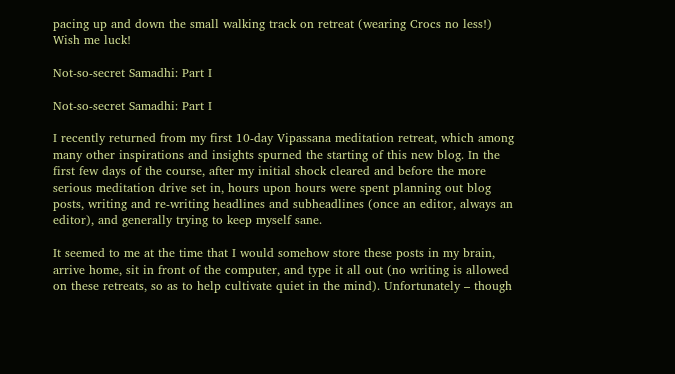pacing up and down the small walking track on retreat (wearing Crocs no less!) Wish me luck!

Not-so-secret Samadhi: Part I

Not-so-secret Samadhi: Part I

I recently returned from my first 10-day Vipassana meditation retreat, which among many other inspirations and insights spurned the starting of this new blog. In the first few days of the course, after my initial shock cleared and before the more serious meditation drive set in, hours upon hours were spent planning out blog posts, writing and re-writing headlines and subheadlines (once an editor, always an editor), and generally trying to keep myself sane.

It seemed to me at the time that I would somehow store these posts in my brain, arrive home, sit in front of the computer, and type it all out (no writing is allowed on these retreats, so as to help cultivate quiet in the mind). Unfortunately – though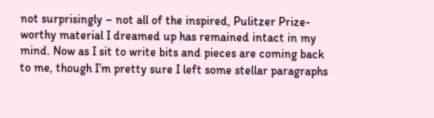not surprisingly – not all of the inspired, Pulitzer Prize-worthy material I dreamed up has remained intact in my mind. Now as I sit to write bits and pieces are coming back to me, though I’m pretty sure I left some stellar paragraphs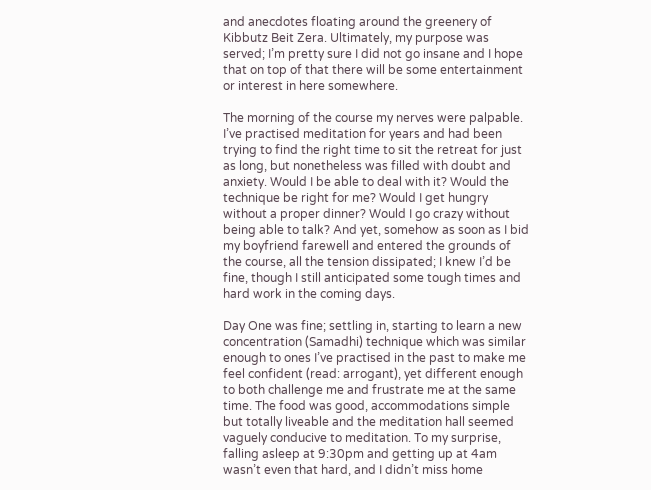and anecdotes floating around the greenery of Kibbutz Beit Zera. Ultimately, my purpose was served; I’m pretty sure I did not go insane and I hope that on top of that there will be some entertainment or interest in here somewhere.

The morning of the course my nerves were palpable. I’ve practised meditation for years and had been trying to find the right time to sit the retreat for just as long, but nonetheless was filled with doubt and anxiety. Would I be able to deal with it? Would the technique be right for me? Would I get hungry without a proper dinner? Would I go crazy without being able to talk? And yet, somehow as soon as I bid my boyfriend farewell and entered the grounds of the course, all the tension dissipated; I knew I’d be fine, though I still anticipated some tough times and hard work in the coming days.

Day One was fine; settling in, starting to learn a new concentration (Samadhi) technique which was similar enough to ones I’ve practised in the past to make me feel confident (read: arrogant), yet different enough to both challenge me and frustrate me at the same time. The food was good, accommodations simple but totally liveable and the meditation hall seemed vaguely conducive to meditation. To my surprise, falling asleep at 9:30pm and getting up at 4am wasn’t even that hard, and I didn’t miss home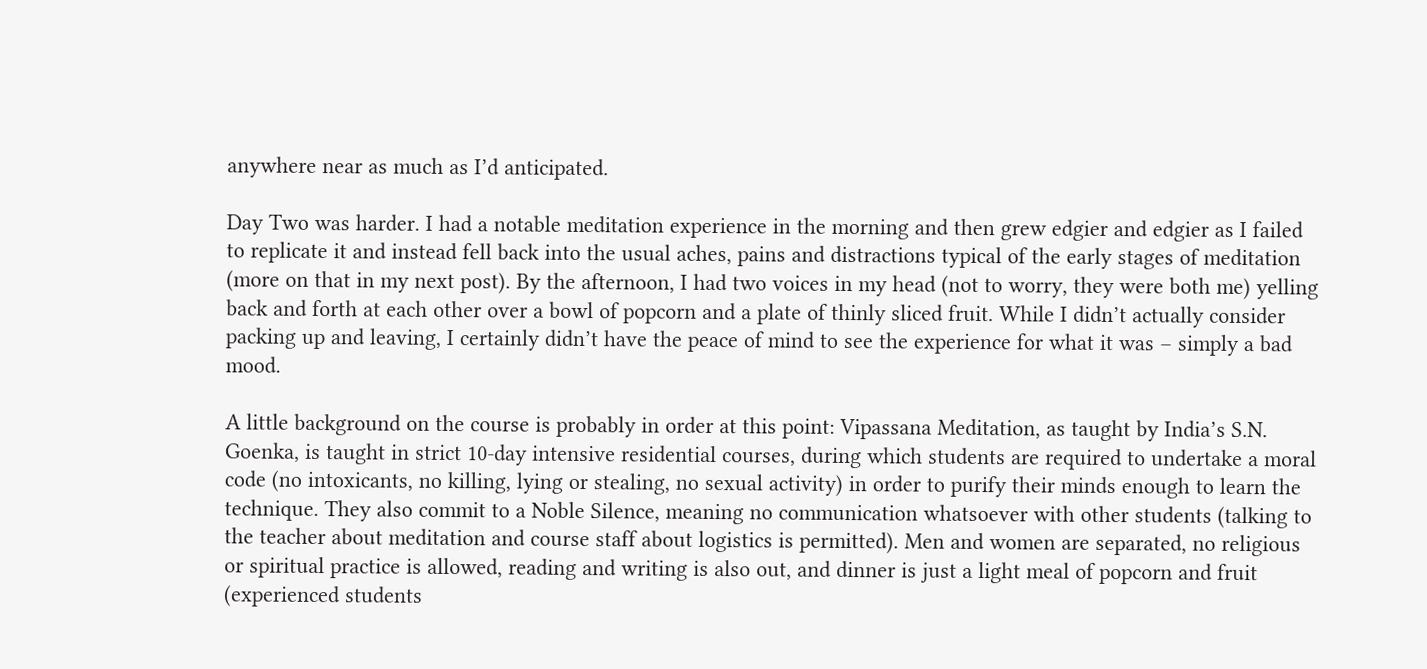anywhere near as much as I’d anticipated.

Day Two was harder. I had a notable meditation experience in the morning and then grew edgier and edgier as I failed to replicate it and instead fell back into the usual aches, pains and distractions typical of the early stages of meditation (more on that in my next post). By the afternoon, I had two voices in my head (not to worry, they were both me) yelling back and forth at each other over a bowl of popcorn and a plate of thinly sliced fruit. While I didn’t actually consider packing up and leaving, I certainly didn’t have the peace of mind to see the experience for what it was – simply a bad mood.

A little background on the course is probably in order at this point: Vipassana Meditation, as taught by India’s S.N. Goenka, is taught in strict 10-day intensive residential courses, during which students are required to undertake a moral code (no intoxicants, no killing, lying or stealing, no sexual activity) in order to purify their minds enough to learn the technique. They also commit to a Noble Silence, meaning no communication whatsoever with other students (talking to the teacher about meditation and course staff about logistics is permitted). Men and women are separated, no religious or spiritual practice is allowed, reading and writing is also out, and dinner is just a light meal of popcorn and fruit (experienced students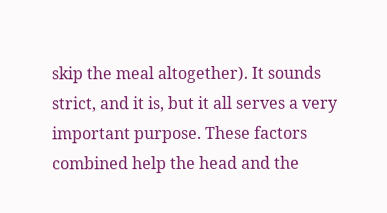skip the meal altogether). It sounds strict, and it is, but it all serves a very important purpose. These factors combined help the head and the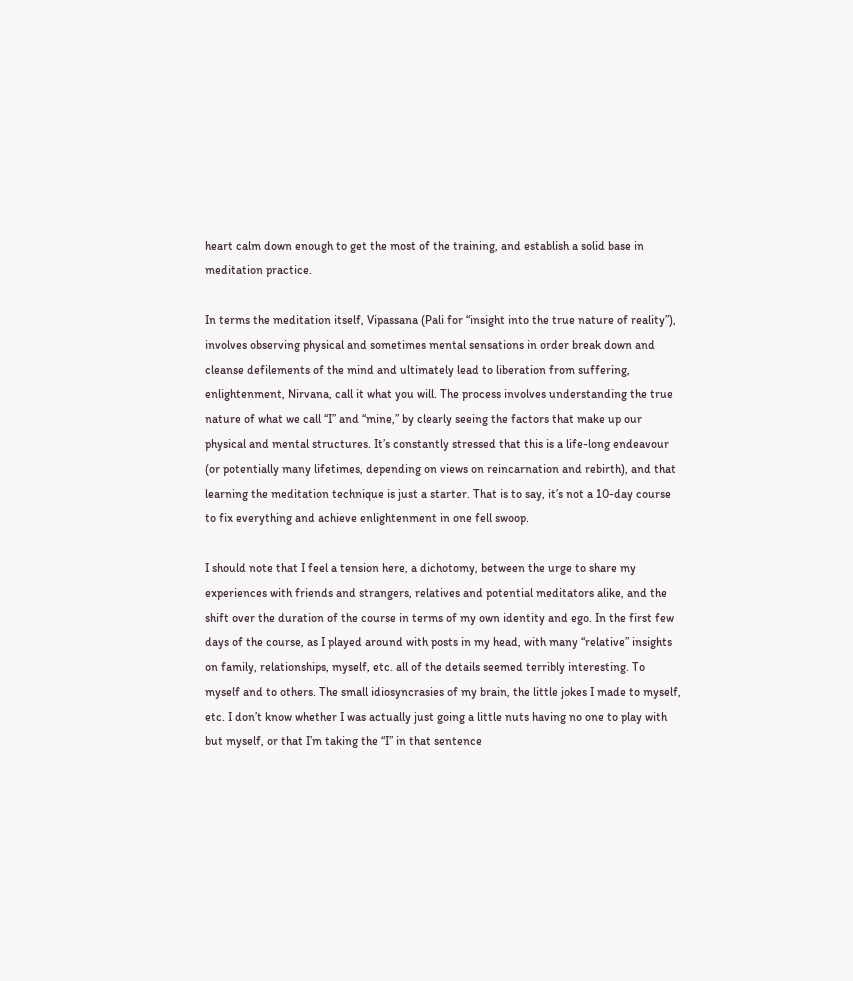heart calm down enough to get the most of the training, and establish a solid base in meditation practice.

In terms the meditation itself, Vipassana (Pali for “insight into the true nature of reality”), involves observing physical and sometimes mental sensations in order break down and cleanse defilements of the mind and ultimately lead to liberation from suffering, enlightenment, Nirvana, call it what you will. The process involves understanding the true nature of what we call “I” and “mine,” by clearly seeing the factors that make up our physical and mental structures. It’s constantly stressed that this is a life-long endeavour (or potentially many lifetimes, depending on views on reincarnation and rebirth), and that learning the meditation technique is just a starter. That is to say, it’s not a 10-day course to fix everything and achieve enlightenment in one fell swoop.

I should note that I feel a tension here, a dichotomy, between the urge to share my experiences with friends and strangers, relatives and potential meditators alike, and the shift over the duration of the course in terms of my own identity and ego. In the first few days of the course, as I played around with posts in my head, with many “relative” insights on family, relationships, myself, etc. all of the details seemed terribly interesting. To myself and to others. The small idiosyncrasies of my brain, the little jokes I made to myself, etc. I don’t know whether I was actually just going a little nuts having no one to play with but myself, or that I’m taking the “I” in that sentence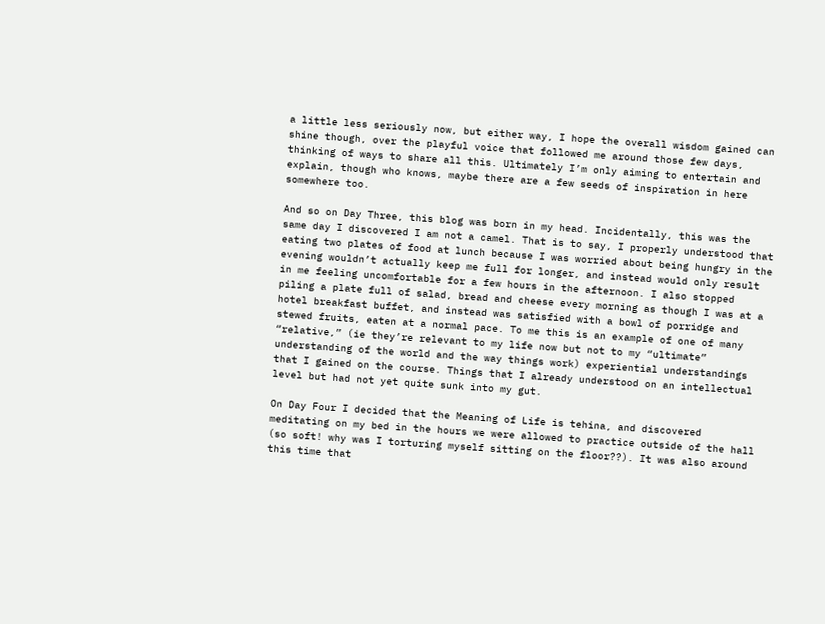a little less seriously now, but either way, I hope the overall wisdom gained can shine though, over the playful voice that followed me around those few days, thinking of ways to share all this. Ultimately I’m only aiming to entertain and explain, though who knows, maybe there are a few seeds of inspiration in here somewhere too.

And so on Day Three, this blog was born in my head. Incidentally, this was the same day I discovered I am not a camel. That is to say, I properly understood that eating two plates of food at lunch because I was worried about being hungry in the evening wouldn’t actually keep me full for longer, and instead would only result in me feeling uncomfortable for a few hours in the afternoon. I also stopped piling a plate full of salad, bread and cheese every morning as though I was at a hotel breakfast buffet, and instead was satisfied with a bowl of porridge and stewed fruits, eaten at a normal pace. To me this is an example of one of many “relative,” (ie they’re relevant to my life now but not to my “ultimate” understanding of the world and the way things work) experiential understandings that I gained on the course. Things that I already understood on an intellectual level but had not yet quite sunk into my gut.

On Day Four I decided that the Meaning of Life is tehina, and discovered meditating on my bed in the hours we were allowed to practice outside of the hall (so soft! why was I torturing myself sitting on the floor??). It was also around this time that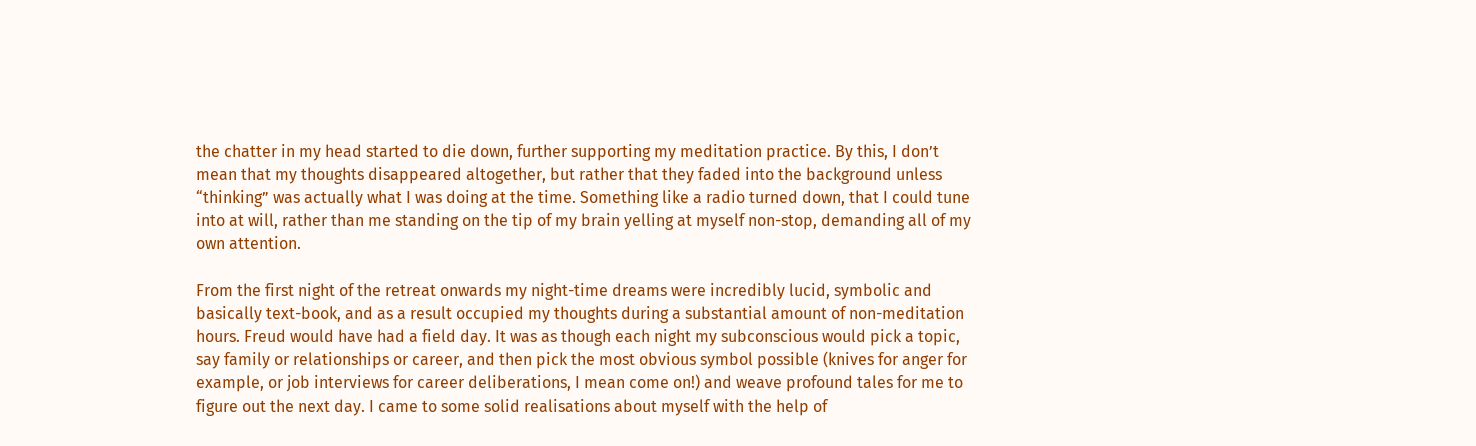the chatter in my head started to die down, further supporting my meditation practice. By this, I don’t mean that my thoughts disappeared altogether, but rather that they faded into the background unless “thinking” was actually what I was doing at the time. Something like a radio turned down, that I could tune into at will, rather than me standing on the tip of my brain yelling at myself non-stop, demanding all of my own attention.

From the first night of the retreat onwards my night-time dreams were incredibly lucid, symbolic and basically text-book, and as a result occupied my thoughts during a substantial amount of non-meditation hours. Freud would have had a field day. It was as though each night my subconscious would pick a topic, say family or relationships or career, and then pick the most obvious symbol possible (knives for anger for example, or job interviews for career deliberations, I mean come on!) and weave profound tales for me to figure out the next day. I came to some solid realisations about myself with the help of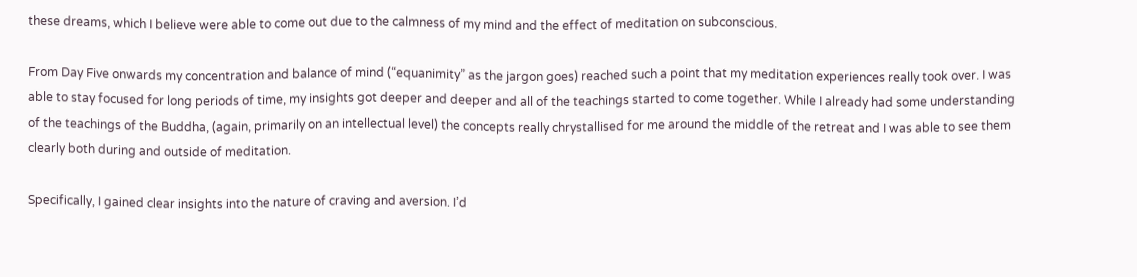these dreams, which I believe were able to come out due to the calmness of my mind and the effect of meditation on subconscious.

From Day Five onwards my concentration and balance of mind (“equanimity” as the jargon goes) reached such a point that my meditation experiences really took over. I was able to stay focused for long periods of time, my insights got deeper and deeper and all of the teachings started to come together. While I already had some understanding of the teachings of the Buddha, (again, primarily on an intellectual level) the concepts really chrystallised for me around the middle of the retreat and I was able to see them clearly both during and outside of meditation.

Specifically, I gained clear insights into the nature of craving and aversion. I’d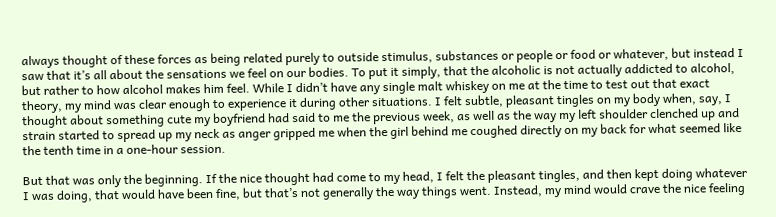always thought of these forces as being related purely to outside stimulus, substances or people or food or whatever, but instead I saw that it’s all about the sensations we feel on our bodies. To put it simply, that the alcoholic is not actually addicted to alcohol, but rather to how alcohol makes him feel. While I didn’t have any single malt whiskey on me at the time to test out that exact theory, my mind was clear enough to experience it during other situations. I felt subtle, pleasant tingles on my body when, say, I thought about something cute my boyfriend had said to me the previous week, as well as the way my left shoulder clenched up and strain started to spread up my neck as anger gripped me when the girl behind me coughed directly on my back for what seemed like the tenth time in a one-hour session.

But that was only the beginning. If the nice thought had come to my head, I felt the pleasant tingles, and then kept doing whatever I was doing, that would have been fine, but that’s not generally the way things went. Instead, my mind would crave the nice feeling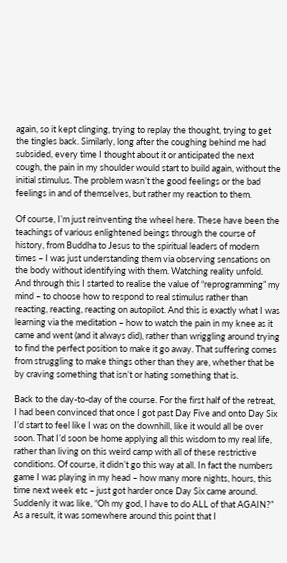again, so it kept clinging, trying to replay the thought, trying to get the tingles back. Similarly, long after the coughing behind me had subsided, every time I thought about it or anticipated the next cough, the pain in my shoulder would start to build again, without the initial stimulus. The problem wasn’t the good feelings or the bad feelings in and of themselves, but rather my reaction to them.

Of course, I’m just reinventing the wheel here. These have been the teachings of various enlightened beings through the course of history, from Buddha to Jesus to the spiritual leaders of modern times – I was just understanding them via observing sensations on the body without identifying with them. Watching reality unfold. And through this I started to realise the value of “reprogramming” my mind – to choose how to respond to real stimulus rather than reacting, reacting, reacting on autopilot. And this is exactly what I was learning via the meditation – how to watch the pain in my knee as it came and went (and it always did), rather than wriggling around trying to find the perfect position to make it go away. That suffering comes from struggling to make things other than they are, whether that be by craving something that isn’t or hating something that is.

Back to the day-to-day of the course. For the first half of the retreat, I had been convinced that once I got past Day Five and onto Day Six I’d start to feel like I was on the downhill, like it would all be over soon. That I’d soon be home applying all this wisdom to my real life, rather than living on this weird camp with all of these restrictive conditions. Of course, it didn’t go this way at all. In fact the numbers game I was playing in my head – how many more nights, hours, this time next week etc – just got harder once Day Six came around. Suddenly it was like, “Oh my god, I have to do ALL of that AGAIN?” As a result, it was somewhere around this point that I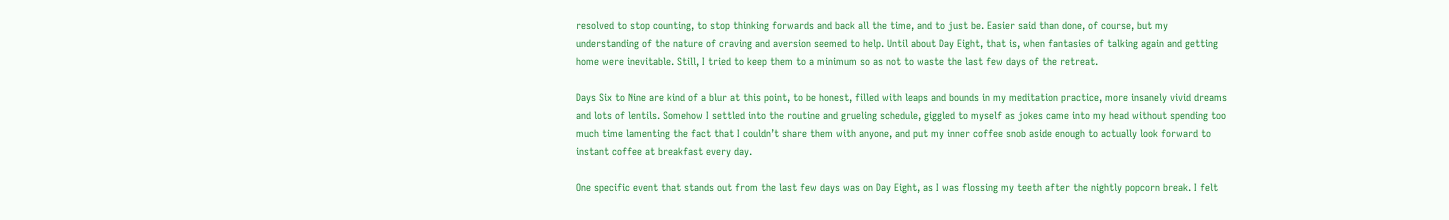resolved to stop counting, to stop thinking forwards and back all the time, and to just be. Easier said than done, of course, but my understanding of the nature of craving and aversion seemed to help. Until about Day Eight, that is, when fantasies of talking again and getting home were inevitable. Still, I tried to keep them to a minimum so as not to waste the last few days of the retreat.

Days Six to Nine are kind of a blur at this point, to be honest, filled with leaps and bounds in my meditation practice, more insanely vivid dreams and lots of lentils. Somehow I settled into the routine and grueling schedule, giggled to myself as jokes came into my head without spending too much time lamenting the fact that I couldn’t share them with anyone, and put my inner coffee snob aside enough to actually look forward to instant coffee at breakfast every day.

One specific event that stands out from the last few days was on Day Eight, as I was flossing my teeth after the nightly popcorn break. I felt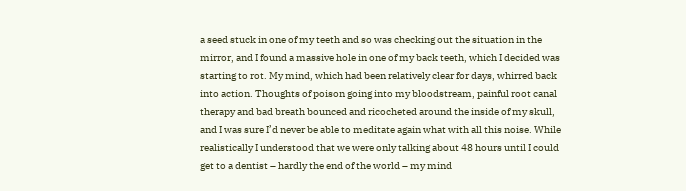a seed stuck in one of my teeth and so was checking out the situation in the mirror, and I found a massive hole in one of my back teeth, which I decided was starting to rot. My mind, which had been relatively clear for days, whirred back into action. Thoughts of poison going into my bloodstream, painful root canal therapy and bad breath bounced and ricocheted around the inside of my skull, and I was sure I’d never be able to meditate again what with all this noise. While realistically I understood that we were only talking about 48 hours until I could get to a dentist – hardly the end of the world – my mind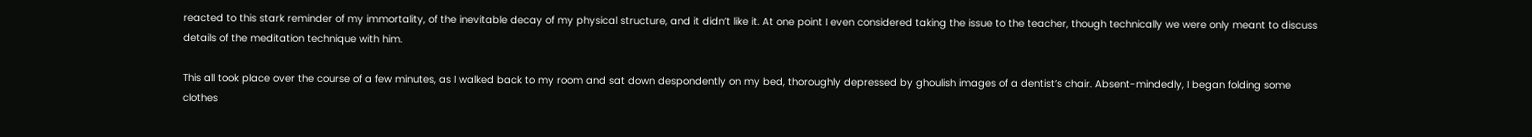reacted to this stark reminder of my immortality, of the inevitable decay of my physical structure, and it didn’t like it. At one point I even considered taking the issue to the teacher, though technically we were only meant to discuss details of the meditation technique with him.

This all took place over the course of a few minutes, as I walked back to my room and sat down despondently on my bed, thoroughly depressed by ghoulish images of a dentist’s chair. Absent-mindedly, I began folding some clothes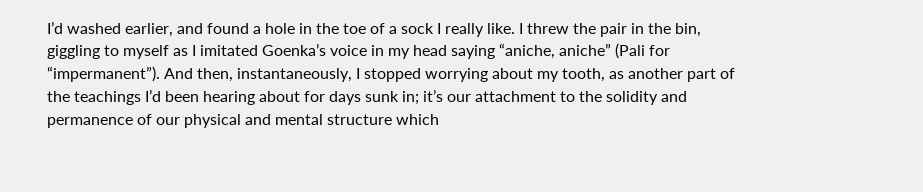I’d washed earlier, and found a hole in the toe of a sock I really like. I threw the pair in the bin, giggling to myself as I imitated Goenka’s voice in my head saying “aniche, aniche” (Pali for “impermanent”). And then, instantaneously, I stopped worrying about my tooth, as another part of the teachings I’d been hearing about for days sunk in; it’s our attachment to the solidity and permanence of our physical and mental structure which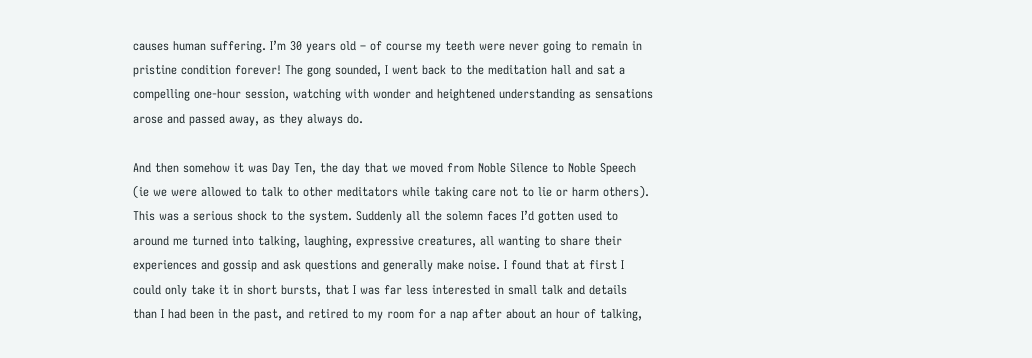causes human suffering. I’m 30 years old – of course my teeth were never going to remain in pristine condition forever! The gong sounded, I went back to the meditation hall and sat a compelling one-hour session, watching with wonder and heightened understanding as sensations arose and passed away, as they always do.

And then somehow it was Day Ten, the day that we moved from Noble Silence to Noble Speech (ie we were allowed to talk to other meditators while taking care not to lie or harm others). This was a serious shock to the system. Suddenly all the solemn faces I’d gotten used to around me turned into talking, laughing, expressive creatures, all wanting to share their experiences and gossip and ask questions and generally make noise. I found that at first I could only take it in short bursts, that I was far less interested in small talk and details than I had been in the past, and retired to my room for a nap after about an hour of talking,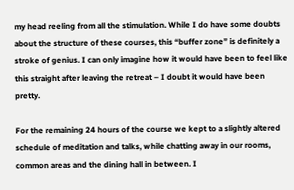my head reeling from all the stimulation. While I do have some doubts about the structure of these courses, this “buffer zone” is definitely a stroke of genius. I can only imagine how it would have been to feel like this straight after leaving the retreat – I doubt it would have been pretty.

For the remaining 24 hours of the course we kept to a slightly altered schedule of meditation and talks, while chatting away in our rooms, common areas and the dining hall in between. I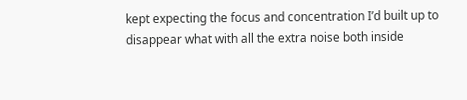kept expecting the focus and concentration I’d built up to disappear what with all the extra noise both inside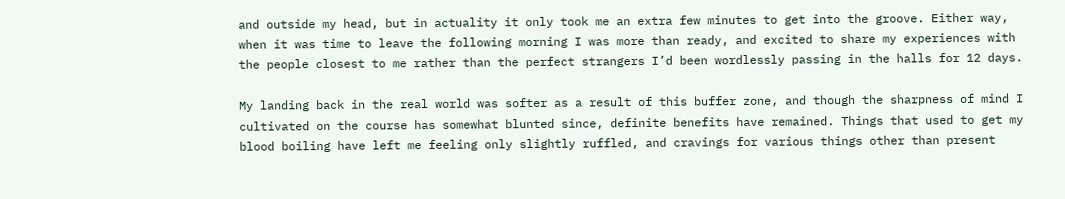and outside my head, but in actuality it only took me an extra few minutes to get into the groove. Either way, when it was time to leave the following morning I was more than ready, and excited to share my experiences with the people closest to me rather than the perfect strangers I’d been wordlessly passing in the halls for 12 days.

My landing back in the real world was softer as a result of this buffer zone, and though the sharpness of mind I cultivated on the course has somewhat blunted since, definite benefits have remained. Things that used to get my blood boiling have left me feeling only slightly ruffled, and cravings for various things other than present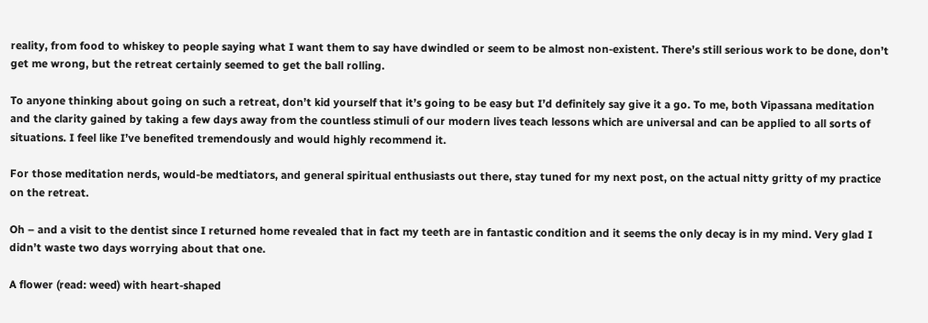reality, from food to whiskey to people saying what I want them to say have dwindled or seem to be almost non-existent. There’s still serious work to be done, don’t get me wrong, but the retreat certainly seemed to get the ball rolling.

To anyone thinking about going on such a retreat, don’t kid yourself that it’s going to be easy but I’d definitely say give it a go. To me, both Vipassana meditation and the clarity gained by taking a few days away from the countless stimuli of our modern lives teach lessons which are universal and can be applied to all sorts of situations. I feel like I’ve benefited tremendously and would highly recommend it.

For those meditation nerds, would-be medtiators, and general spiritual enthusiasts out there, stay tuned for my next post, on the actual nitty gritty of my practice on the retreat.

Oh – and a visit to the dentist since I returned home revealed that in fact my teeth are in fantastic condition and it seems the only decay is in my mind. Very glad I didn’t waste two days worrying about that one.

A flower (read: weed) with heart-shaped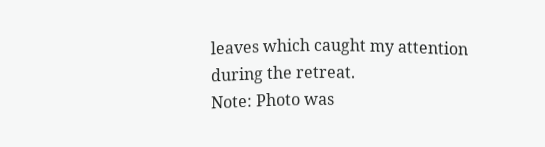leaves which caught my attention during the retreat.
Note: Photo was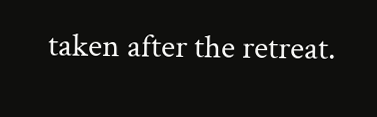taken after the retreat.